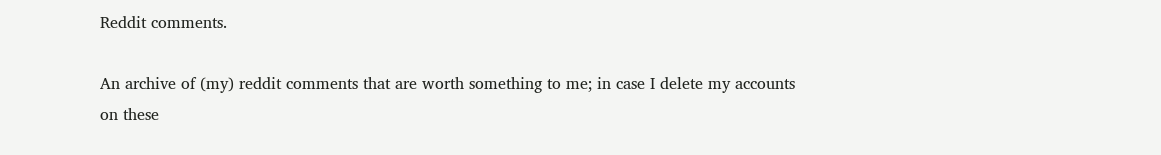Reddit comments.

An archive of (my) reddit comments that are worth something to me; in case I delete my accounts on these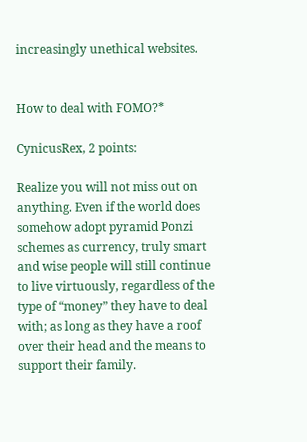increasingly unethical websites.


How to deal with FOMO?*

CynicusRex, 2 points:

Realize you will not miss out on anything. Even if the world does somehow adopt pyramid Ponzi schemes as currency, truly smart and wise people will still continue to live virtuously, regardless of the type of “money” they have to deal with; as long as they have a roof over their head and the means to support their family.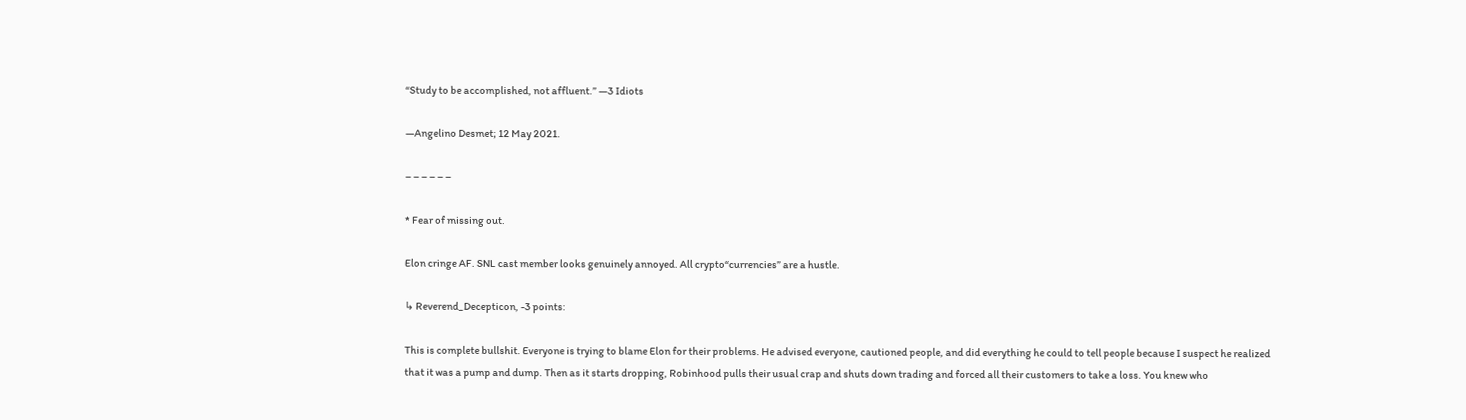“Study to be accomplished, not affluent.” —3 Idiots

—Angelino Desmet; 12 May 2021.

– – – – – –

* Fear of missing out.

Elon cringe AF. SNL cast member looks genuinely annoyed. All crypto“currencies” are a hustle.

↳ Reverend_Decepticon, -3 points:

This is complete bullshit. Everyone is trying to blame Elon for their problems. He advised everyone, cautioned people, and did everything he could to tell people because I suspect he realized that it was a pump and dump. Then as it starts dropping, Robinhood pulls their usual crap and shuts down trading and forced all their customers to take a loss. You knew who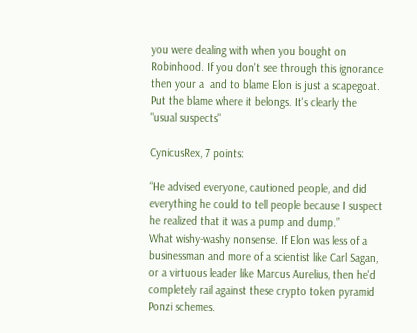you were dealing with when you bought on Robinhood. If you don't see through this ignorance then your a  and to blame Elon is just a scapegoat. Put the blame where it belongs. It's clearly the "usual suspects"

CynicusRex, 7 points:

“He advised everyone, cautioned people, and did everything he could to tell people because I suspect he realized that it was a pump and dump.”
What wishy-washy nonsense. If Elon was less of a businessman and more of a scientist like Carl Sagan, or a virtuous leader like Marcus Aurelius, then he'd completely rail against these crypto token pyramid Ponzi schemes.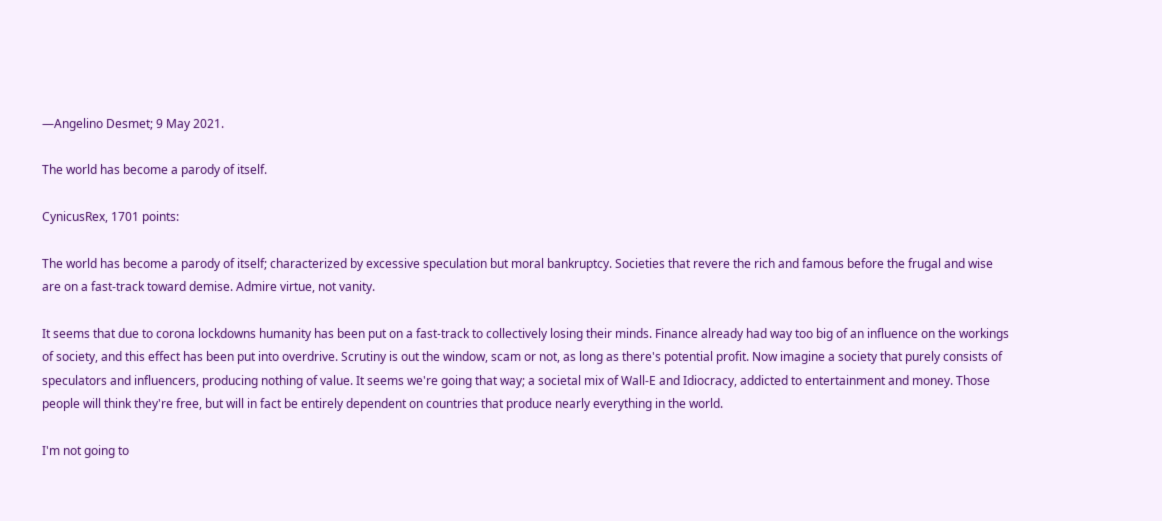—Angelino Desmet; 9 May 2021.

The world has become a parody of itself.

CynicusRex, 1701 points:

The world has become a parody of itself; characterized by excessive speculation but moral bankruptcy. Societies that revere the rich and famous before the frugal and wise are on a fast-track toward demise. Admire virtue, not vanity.

It seems that due to corona lockdowns humanity has been put on a fast-track to collectively losing their minds. Finance already had way too big of an influence on the workings of society, and this effect has been put into overdrive. Scrutiny is out the window, scam or not, as long as there's potential profit. Now imagine a society that purely consists of speculators and influencers, producing nothing of value. It seems we're going that way; a societal mix of Wall-E and Idiocracy, addicted to entertainment and money. Those people will think they're free, but will in fact be entirely dependent on countries that produce nearly everything in the world.

I'm not going to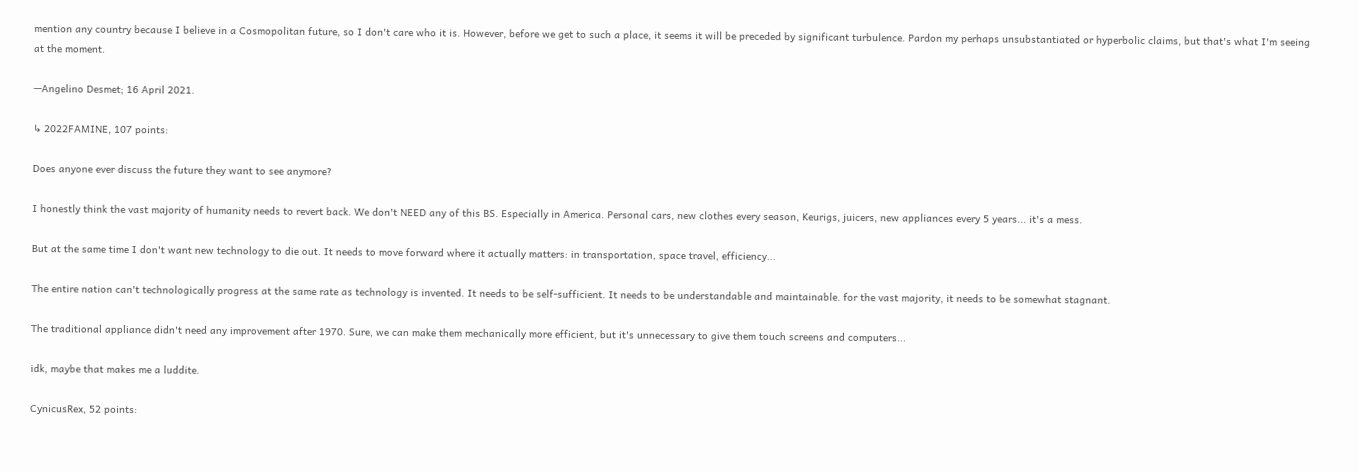mention any country because I believe in a Cosmopolitan future, so I don't care who it is. However, before we get to such a place, it seems it will be preceded by significant turbulence. Pardon my perhaps unsubstantiated or hyperbolic claims, but that's what I'm seeing at the moment.

—Angelino Desmet; 16 April 2021.

↳ 2022FAMINE, 107 points:

Does anyone ever discuss the future they want to see anymore?

I honestly think the vast majority of humanity needs to revert back. We don't NEED any of this BS. Especially in America. Personal cars, new clothes every season, Keurigs, juicers, new appliances every 5 years... it's a mess.

But at the same time I don't want new technology to die out. It needs to move forward where it actually matters: in transportation, space travel, efficiency...

The entire nation can't technologically progress at the same rate as technology is invented. It needs to be self-sufficient. It needs to be understandable and maintainable. for the vast majority, it needs to be somewhat stagnant.

The traditional appliance didn't need any improvement after 1970. Sure, we can make them mechanically more efficient, but it's unnecessary to give them touch screens and computers...

idk, maybe that makes me a luddite.

CynicusRex, 52 points: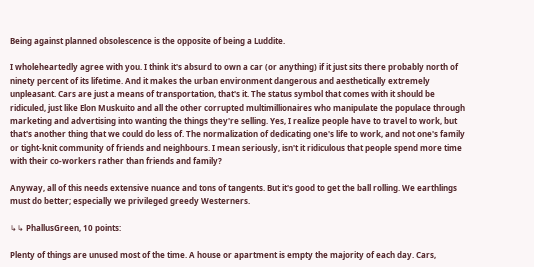Being against planned obsolescence is the opposite of being a Luddite.

I wholeheartedly agree with you. I think it's absurd to own a car (or anything) if it just sits there probably north of ninety percent of its lifetime. And it makes the urban environment dangerous and aesthetically extremely unpleasant. Cars are just a means of transportation, that's it. The status symbol that comes with it should be ridiculed, just like Elon Muskuito and all the other corrupted multimillionaires who manipulate the populace through marketing and advertising into wanting the things they're selling. Yes, I realize people have to travel to work, but that's another thing that we could do less of. The normalization of dedicating one's life to work, and not one's family or tight-knit community of friends and neighbours. I mean seriously, isn't it ridiculous that people spend more time with their co-workers rather than friends and family?

Anyway, all of this needs extensive nuance and tons of tangents. But it's good to get the ball rolling. We earthlings must do better; especially we privileged greedy Westerners.

↳↳ PhallusGreen, 10 points:

Plenty of things are unused most of the time. A house or apartment is empty the majority of each day. Cars,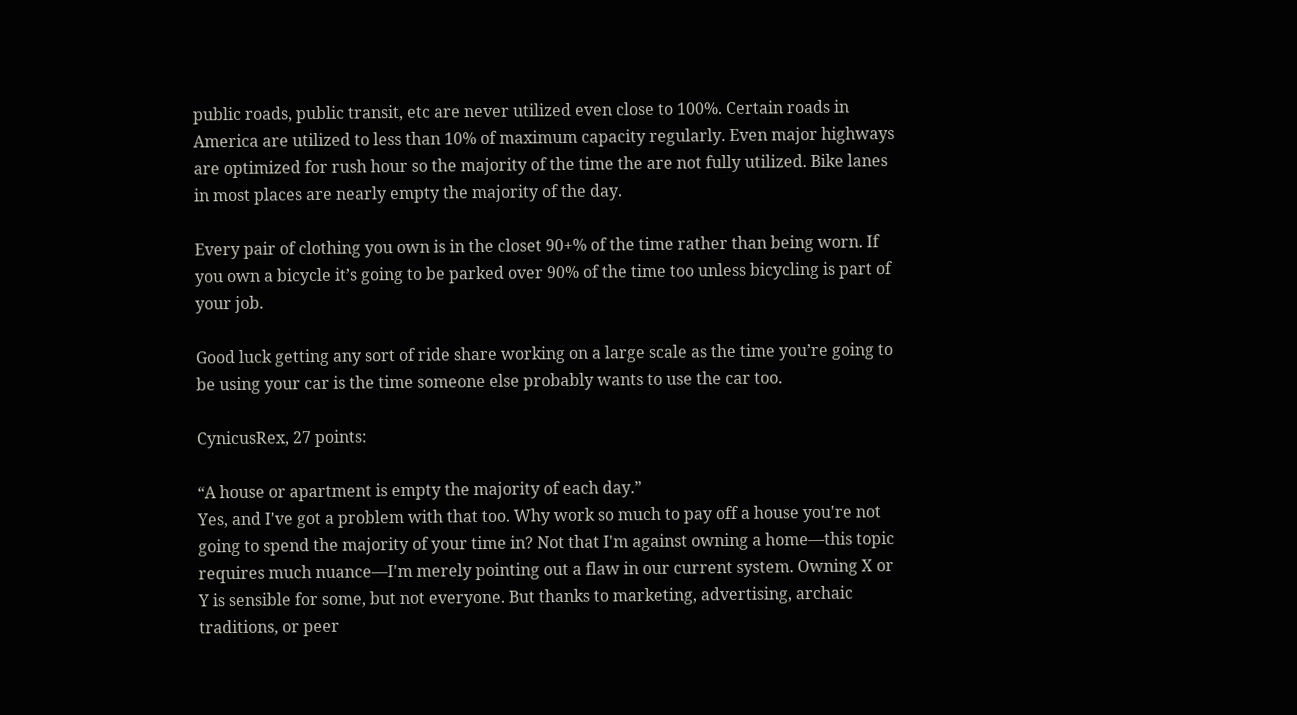public roads, public transit, etc are never utilized even close to 100%. Certain roads in America are utilized to less than 10% of maximum capacity regularly. Even major highways are optimized for rush hour so the majority of the time the are not fully utilized. Bike lanes in most places are nearly empty the majority of the day.

Every pair of clothing you own is in the closet 90+% of the time rather than being worn. If you own a bicycle it’s going to be parked over 90% of the time too unless bicycling is part of your job.

Good luck getting any sort of ride share working on a large scale as the time you’re going to be using your car is the time someone else probably wants to use the car too.

CynicusRex, 27 points:

“A house or apartment is empty the majority of each day.”
Yes, and I've got a problem with that too. Why work so much to pay off a house you're not going to spend the majority of your time in? Not that I'm against owning a home—this topic requires much nuance—I'm merely pointing out a flaw in our current system. Owning X or Y is sensible for some, but not everyone. But thanks to marketing, advertising, archaic traditions, or peer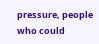pressure, people who could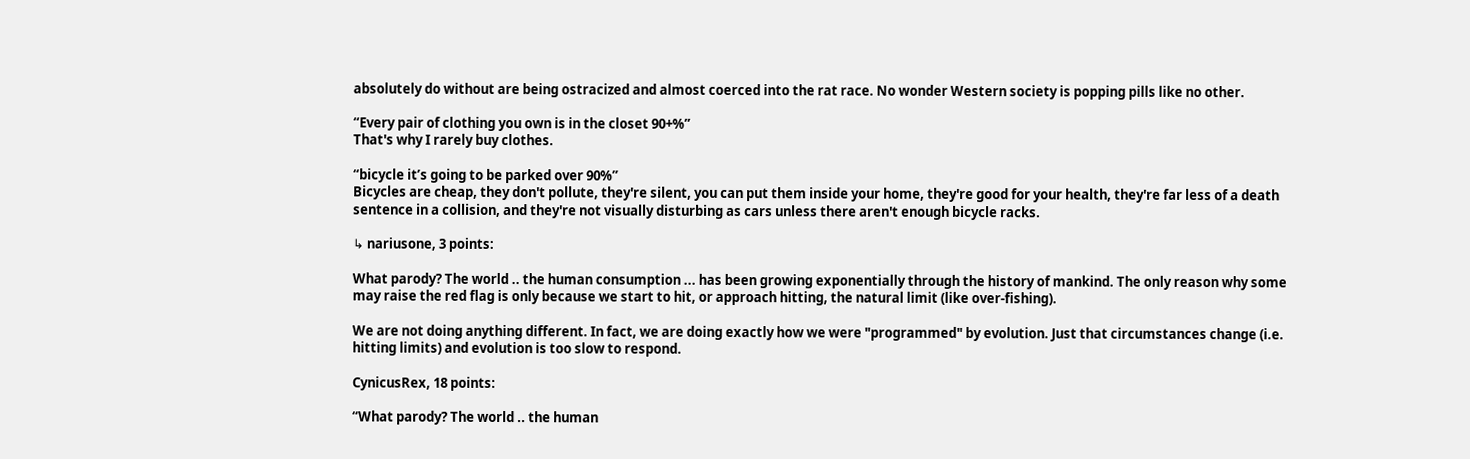absolutely do without are being ostracized and almost coerced into the rat race. No wonder Western society is popping pills like no other.

“Every pair of clothing you own is in the closet 90+%”
That's why I rarely buy clothes.

“bicycle it’s going to be parked over 90%”
Bicycles are cheap, they don't pollute, they're silent, you can put them inside your home, they're good for your health, they're far less of a death sentence in a collision, and they're not visually disturbing as cars unless there aren't enough bicycle racks.

↳ nariusone, 3 points:

What parody? The world .. the human consumption ... has been growing exponentially through the history of mankind. The only reason why some may raise the red flag is only because we start to hit, or approach hitting, the natural limit (like over-fishing).

We are not doing anything different. In fact, we are doing exactly how we were "programmed" by evolution. Just that circumstances change (i.e. hitting limits) and evolution is too slow to respond.

CynicusRex, 18 points:

“What parody? The world .. the human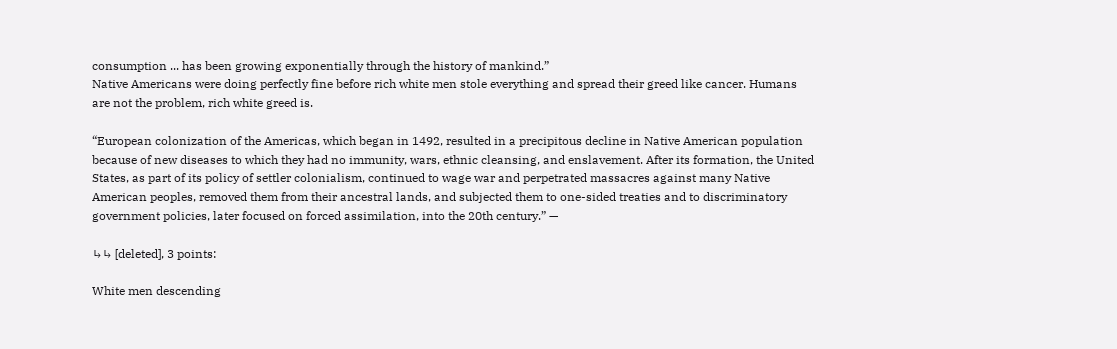consumption ... has been growing exponentially through the history of mankind.”
Native Americans were doing perfectly fine before rich white men stole everything and spread their greed like cancer. Humans are not the problem, rich white greed is.

“European colonization of the Americas, which began in 1492, resulted in a precipitous decline in Native American population because of new diseases to which they had no immunity, wars, ethnic cleansing, and enslavement. After its formation, the United States, as part of its policy of settler colonialism, continued to wage war and perpetrated massacres against many Native American peoples, removed them from their ancestral lands, and subjected them to one-sided treaties and to discriminatory government policies, later focused on forced assimilation, into the 20th century.” —

↳↳ [deleted], 3 points:

White men descending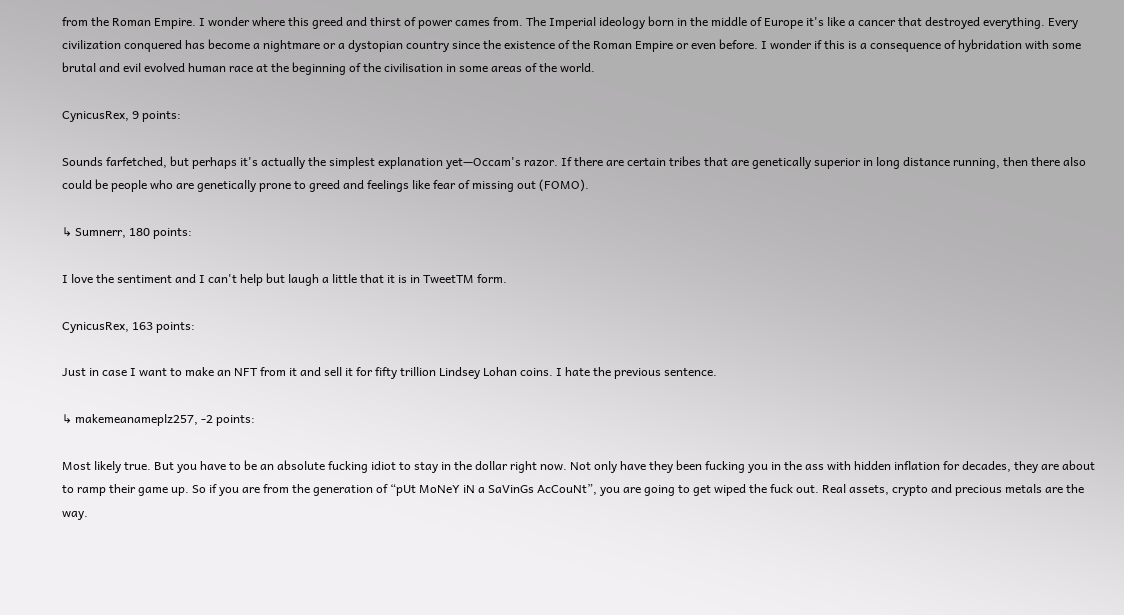from the Roman Empire. I wonder where this greed and thirst of power cames from. The Imperial ideology born in the middle of Europe it's like a cancer that destroyed everything. Every civilization conquered has become a nightmare or a dystopian country since the existence of the Roman Empire or even before. I wonder if this is a consequence of hybridation with some brutal and evil evolved human race at the beginning of the civilisation in some areas of the world.

CynicusRex, 9 points:

Sounds farfetched, but perhaps it's actually the simplest explanation yet—Occam's razor. If there are certain tribes that are genetically superior in long distance running, then there also could be people who are genetically prone to greed and feelings like fear of missing out (FOMO).

↳ Sumnerr, 180 points:

I love the sentiment and I can't help but laugh a little that it is in TweetTM form.

CynicusRex, 163 points:

Just in case I want to make an NFT from it and sell it for fifty trillion Lindsey Lohan coins. I hate the previous sentence.

↳ makemeanameplz257, -2 points:

Most likely true. But you have to be an absolute fucking idiot to stay in the dollar right now. Not only have they been fucking you in the ass with hidden inflation for decades, they are about to ramp their game up. So if you are from the generation of “pUt MoNeY iN a SaVinGs AcCouNt”, you are going to get wiped the fuck out. Real assets, crypto and precious metals are the way.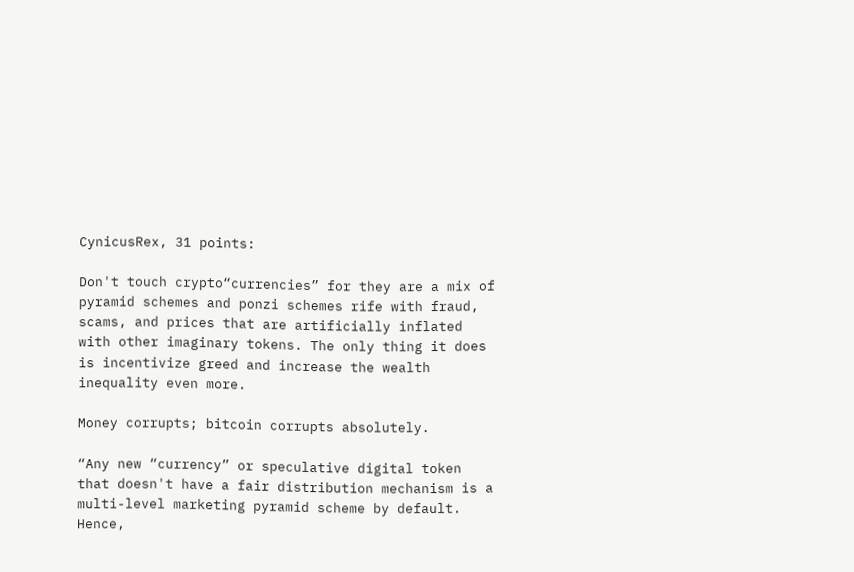CynicusRex, 31 points:

Don't touch crypto“currencies” for they are a mix of pyramid schemes and ponzi schemes rife with fraud, scams, and prices that are artificially inflated with other imaginary tokens. The only thing it does is incentivize greed and increase the wealth inequality even more.

Money corrupts; bitcoin corrupts absolutely.

“Any new “currency” or speculative digital token that doesn't have a fair distribution mechanism is a multi-level marketing pyramid scheme by default. Hence,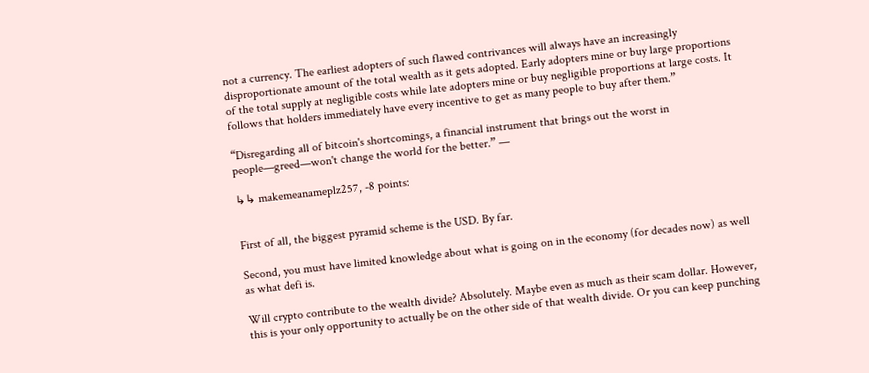not a currency. The earliest adopters of such flawed contrivances will always have an increasingly disproportionate amount of the total wealth as it gets adopted. Early adopters mine or buy large proportions of the total supply at negligible costs while late adopters mine or buy negligible proportions at large costs. It follows that holders immediately have every incentive to get as many people to buy after them.”

“Disregarding all of bitcoin's shortcomings, a financial instrument that brings out the worst in people—greed—won't change the world for the better.” —

↳↳ makemeanameplz257, -8 points:


First of all, the biggest pyramid scheme is the USD. By far.

Second, you must have limited knowledge about what is going on in the economy (for decades now) as well as what defi is.

Will crypto contribute to the wealth divide? Absolutely. Maybe even as much as their scam dollar. However, this is your only opportunity to actually be on the other side of that wealth divide. Or you can keep punching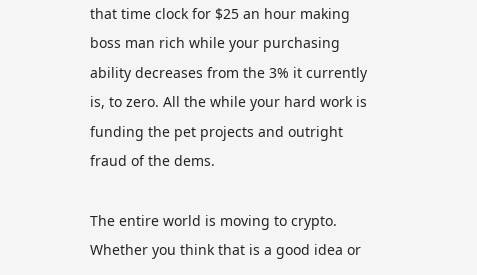that time clock for $25 an hour making boss man rich while your purchasing ability decreases from the 3% it currently is, to zero. All the while your hard work is funding the pet projects and outright fraud of the dems.

The entire world is moving to crypto. Whether you think that is a good idea or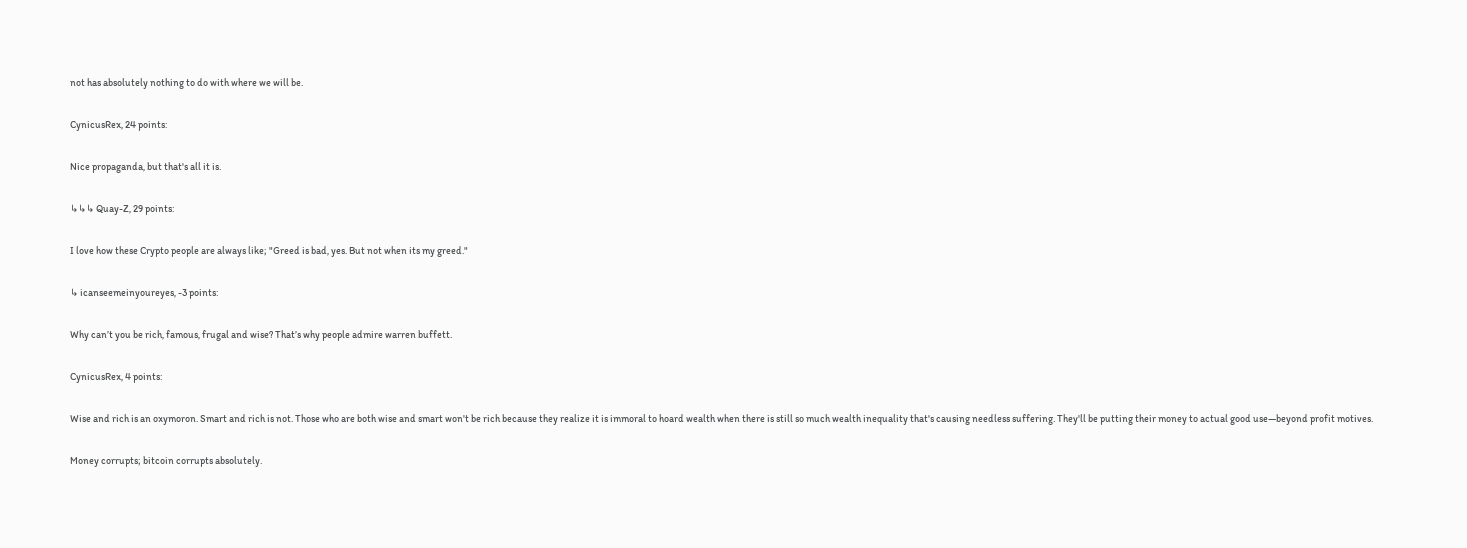not has absolutely nothing to do with where we will be.

CynicusRex, 24 points:

Nice propaganda, but that's all it is.

↳↳↳ Quay-Z, 29 points:

I love how these Crypto people are always like; "Greed is bad, yes. But not when its my greed."

↳ icanseemeinyoureyes, -3 points:

Why can’t you be rich, famous, frugal and wise? That’s why people admire warren buffett.

CynicusRex, 4 points:

Wise and rich is an oxymoron. Smart and rich is not. Those who are both wise and smart won't be rich because they realize it is immoral to hoard wealth when there is still so much wealth inequality that's causing needless suffering. They'll be putting their money to actual good use—beyond profit motives.

Money corrupts; bitcoin corrupts absolutely.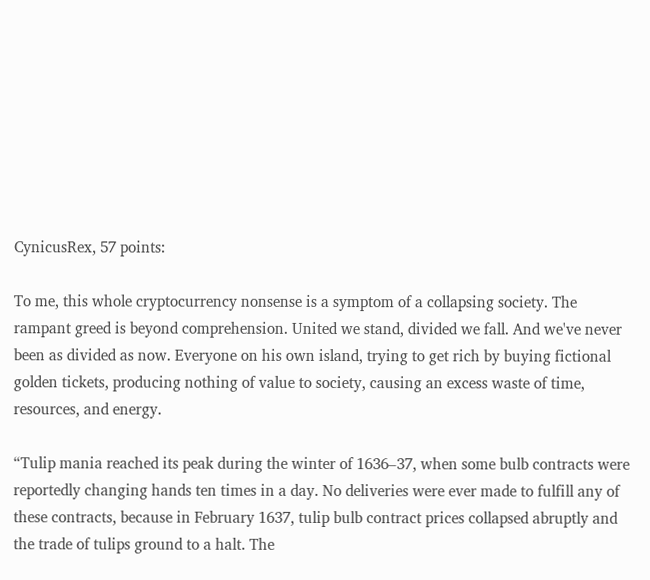CynicusRex, 57 points:

To me, this whole cryptocurrency nonsense is a symptom of a collapsing society. The rampant greed is beyond comprehension. United we stand, divided we fall. And we've never been as divided as now. Everyone on his own island, trying to get rich by buying fictional golden tickets, producing nothing of value to society, causing an excess waste of time, resources, and energy.

“Tulip mania reached its peak during the winter of 1636–37, when some bulb contracts were reportedly changing hands ten times in a day. No deliveries were ever made to fulfill any of these contracts, because in February 1637, tulip bulb contract prices collapsed abruptly and the trade of tulips ground to a halt. The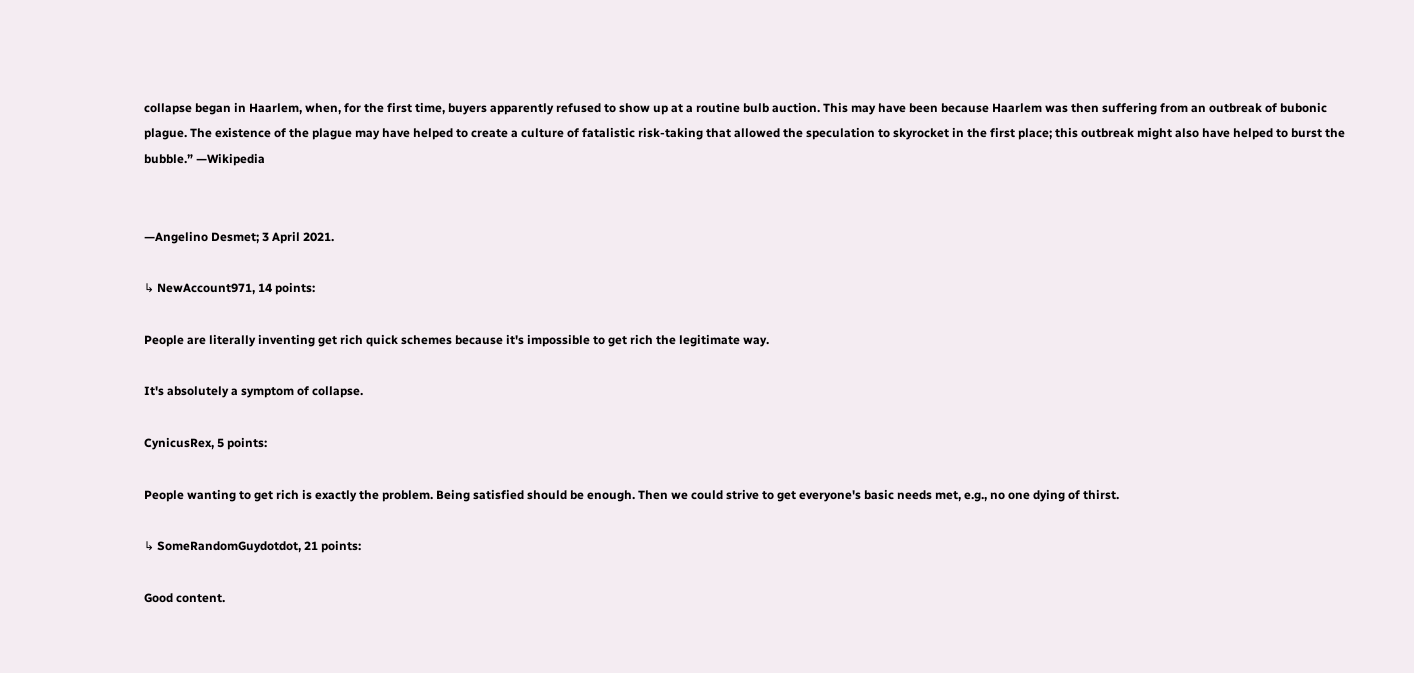collapse began in Haarlem, when, for the first time, buyers apparently refused to show up at a routine bulb auction. This may have been because Haarlem was then suffering from an outbreak of bubonic plague. The existence of the plague may have helped to create a culture of fatalistic risk-taking that allowed the speculation to skyrocket in the first place; this outbreak might also have helped to burst the bubble.” —Wikipedia


—Angelino Desmet; 3 April 2021.

↳ NewAccount971, 14 points:

People are literally inventing get rich quick schemes because it's impossible to get rich the legitimate way.

It's absolutely a symptom of collapse.

CynicusRex, 5 points:

People wanting to get rich is exactly the problem. Being satisfied should be enough. Then we could strive to get everyone's basic needs met, e.g., no one dying of thirst.

↳ SomeRandomGuydotdot, 21 points:

Good content.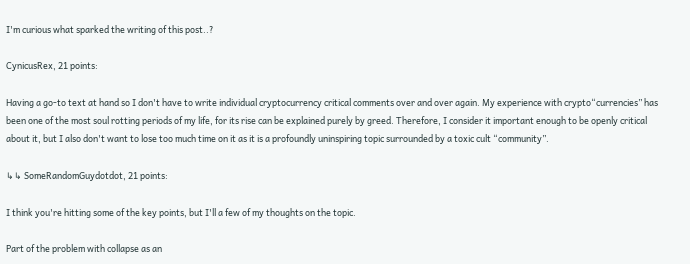I'm curious what sparked the writing of this post..?

CynicusRex, 21 points:

Having a go-to text at hand so I don't have to write individual cryptocurrency critical comments over and over again. My experience with crypto“currencies” has been one of the most soul rotting periods of my life, for its rise can be explained purely by greed. Therefore, I consider it important enough to be openly critical about it, but I also don't want to lose too much time on it as it is a profoundly uninspiring topic surrounded by a toxic cult “community”.

↳↳ SomeRandomGuydotdot, 21 points:

I think you're hitting some of the key points, but I'll a few of my thoughts on the topic.

Part of the problem with collapse as an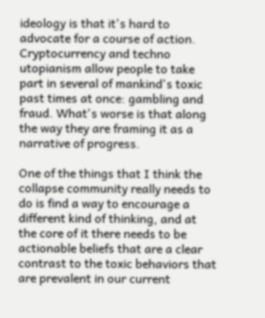ideology is that it's hard to advocate for a course of action. Cryptocurrency and techno utopianism allow people to take part in several of mankind's toxic past times at once: gambling and fraud. What's worse is that along the way they are framing it as a narrative of progress.

One of the things that I think the collapse community really needs to do is find a way to encourage a different kind of thinking, and at the core of it there needs to be actionable beliefs that are a clear contrast to the toxic behaviors that are prevalent in our current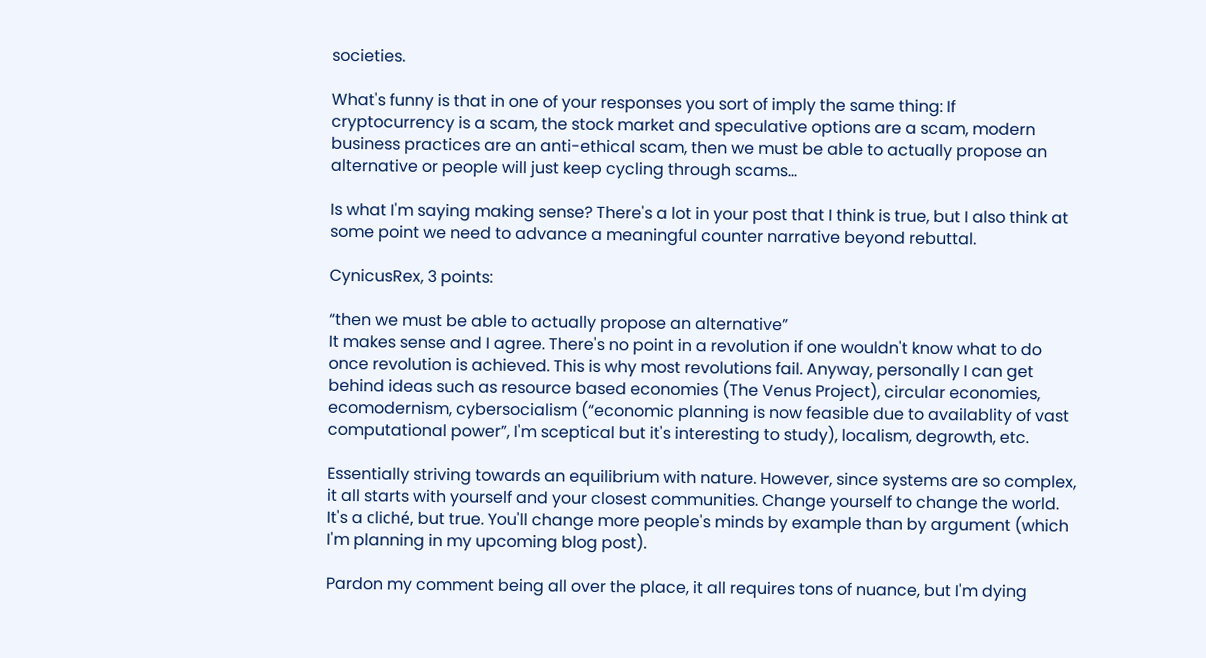societies.

What's funny is that in one of your responses you sort of imply the same thing: If cryptocurrency is a scam, the stock market and speculative options are a scam, modern business practices are an anti-ethical scam, then we must be able to actually propose an alternative or people will just keep cycling through scams...

Is what I'm saying making sense? There's a lot in your post that I think is true, but I also think at some point we need to advance a meaningful counter narrative beyond rebuttal.

CynicusRex, 3 points:

“then we must be able to actually propose an alternative”
It makes sense and I agree. There's no point in a revolution if one wouldn't know what to do once revolution is achieved. This is why most revolutions fail. Anyway, personally I can get behind ideas such as resource based economies (The Venus Project), circular economies, ecomodernism, cybersocialism (“economic planning is now feasible due to availablity of vast computational power”, I'm sceptical but it's interesting to study), localism, degrowth, etc.

Essentially striving towards an equilibrium with nature. However, since systems are so complex, it all starts with yourself and your closest communities. Change yourself to change the world. It's a cliché, but true. You'll change more people's minds by example than by argument (which I'm planning in my upcoming blog post).

Pardon my comment being all over the place, it all requires tons of nuance, but I'm dying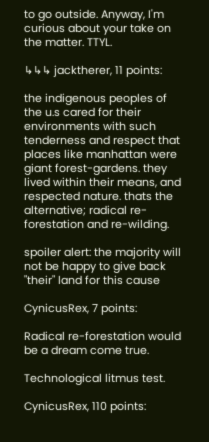to go outside. Anyway, I'm curious about your take on the matter. TTYL.

↳↳↳ jacktherer, 11 points:

the indigenous peoples of the u.s cared for their environments with such tenderness and respect that places like manhattan were giant forest-gardens. they lived within their means, and respected nature. thats the alternative; radical re-forestation and re-wilding.

spoiler alert: the majority will not be happy to give back "their" land for this cause

CynicusRex, 7 points:

Radical re-forestation would be a dream come true.

Technological litmus test.

CynicusRex, 110 points: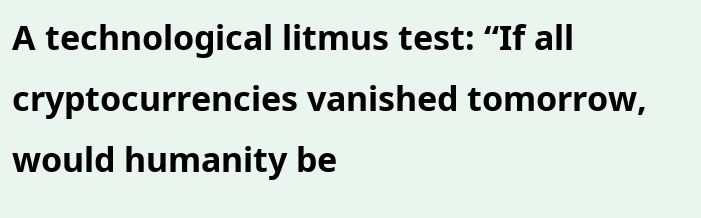A technological litmus test: “If all cryptocurrencies vanished tomorrow, would humanity be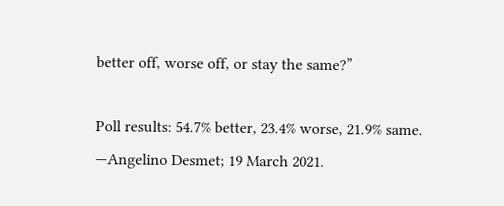better off, worse off, or stay the same?”

Poll results: 54.7% better, 23.4% worse, 21.9% same.
—Angelino Desmet; 19 March 2021.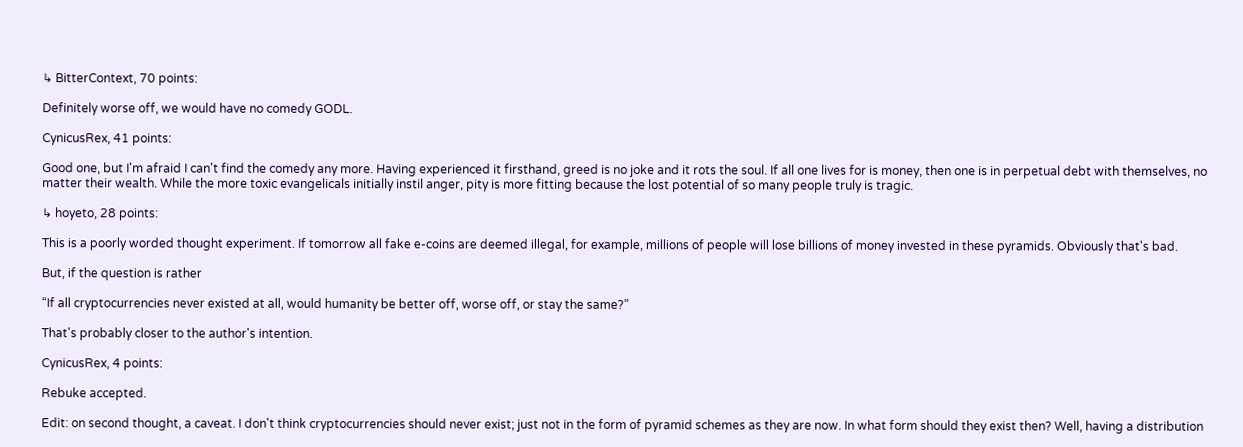↳ BitterContext, 70 points:

Definitely worse off, we would have no comedy GODL.

CynicusRex, 41 points:

Good one, but I'm afraid I can't find the comedy any more. Having experienced it firsthand, greed is no joke and it rots the soul. If all one lives for is money, then one is in perpetual debt with themselves, no matter their wealth. While the more toxic evangelicals initially instil anger, pity is more fitting because the lost potential of so many people truly is tragic.

↳ hoyeto, 28 points:

This is a poorly worded thought experiment. If tomorrow all fake e-coins are deemed illegal, for example, millions of people will lose billions of money invested in these pyramids. Obviously that's bad.

But, if the question is rather

“If all cryptocurrencies never existed at all, would humanity be better off, worse off, or stay the same?”

That's probably closer to the author's intention.

CynicusRex, 4 points:

Rebuke accepted.

Edit: on second thought, a caveat. I don't think cryptocurrencies should never exist; just not in the form of pyramid schemes as they are now. In what form should they exist then? Well, having a distribution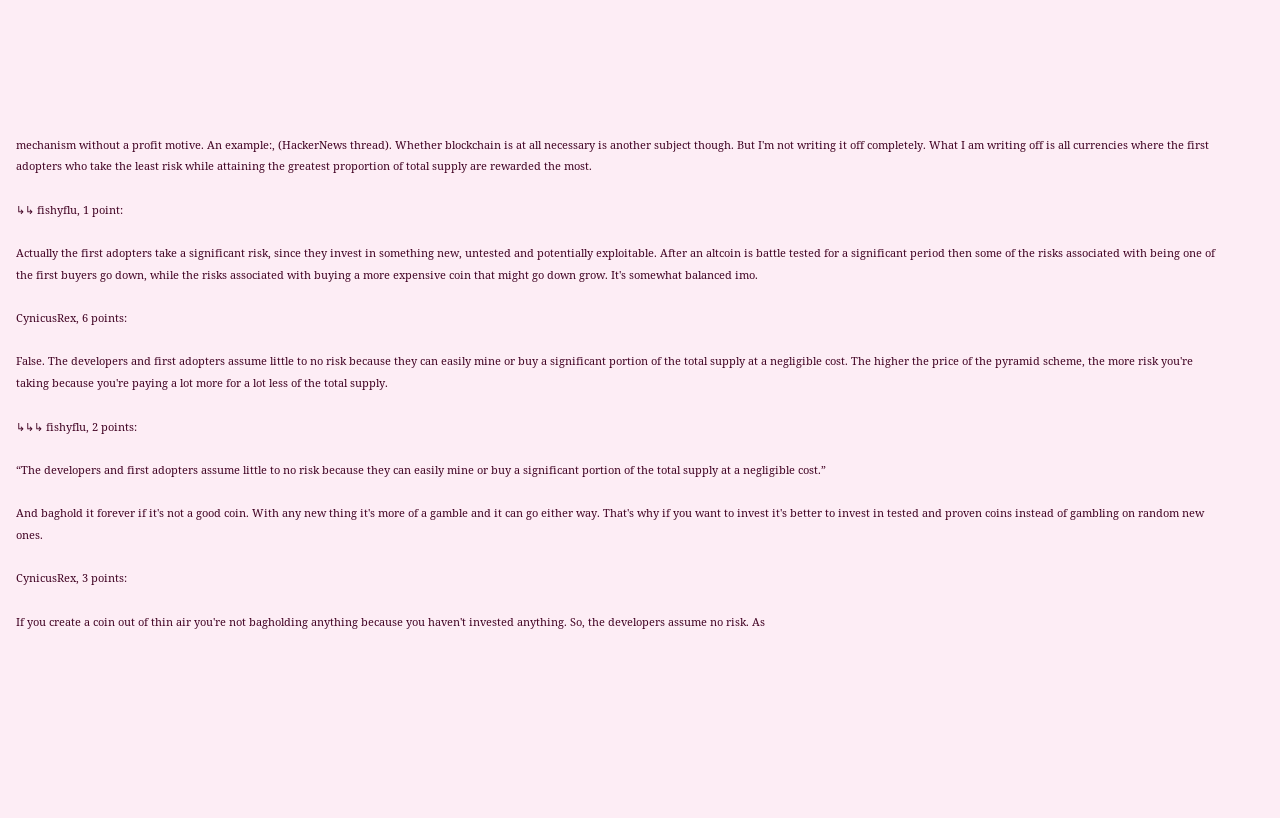mechanism without a profit motive. An example:, (HackerNews thread). Whether blockchain is at all necessary is another subject though. But I'm not writing it off completely. What I am writing off is all currencies where the first adopters who take the least risk while attaining the greatest proportion of total supply are rewarded the most.

↳↳ fishyflu, 1 point:

Actually the first adopters take a significant risk, since they invest in something new, untested and potentially exploitable. After an altcoin is battle tested for a significant period then some of the risks associated with being one of the first buyers go down, while the risks associated with buying a more expensive coin that might go down grow. It's somewhat balanced imo.

CynicusRex, 6 points:

False. The developers and first adopters assume little to no risk because they can easily mine or buy a significant portion of the total supply at a negligible cost. The higher the price of the pyramid scheme, the more risk you're taking because you're paying a lot more for a lot less of the total supply.

↳↳↳ fishyflu, 2 points:

“The developers and first adopters assume little to no risk because they can easily mine or buy a significant portion of the total supply at a negligible cost.”

And baghold it forever if it's not a good coin. With any new thing it's more of a gamble and it can go either way. That's why if you want to invest it's better to invest in tested and proven coins instead of gambling on random new ones.

CynicusRex, 3 points:

If you create a coin out of thin air you're not bagholding anything because you haven't invested anything. So, the developers assume no risk. As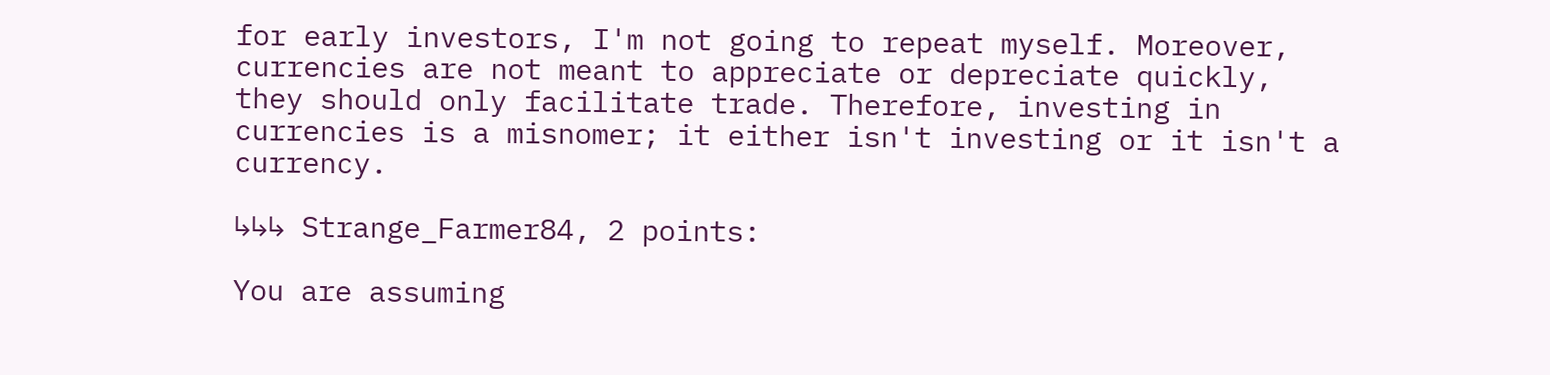for early investors, I'm not going to repeat myself. Moreover, currencies are not meant to appreciate or depreciate quickly, they should only facilitate trade. Therefore, investing in currencies is a misnomer; it either isn't investing or it isn't a currency.

↳↳↳ Strange_Farmer84, 2 points:

You are assuming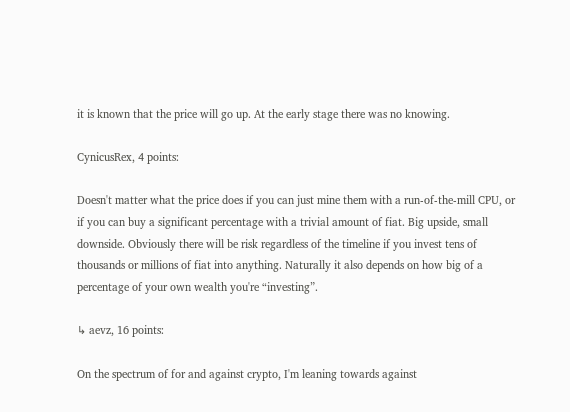it is known that the price will go up. At the early stage there was no knowing.

CynicusRex, 4 points:

Doesn't matter what the price does if you can just mine them with a run-of-the-mill CPU, or if you can buy a significant percentage with a trivial amount of fiat. Big upside, small downside. Obviously there will be risk regardless of the timeline if you invest tens of thousands or millions of fiat into anything. Naturally it also depends on how big of a percentage of your own wealth you're “investing”.

↳ aevz, 16 points:

On the spectrum of for and against crypto, I'm leaning towards against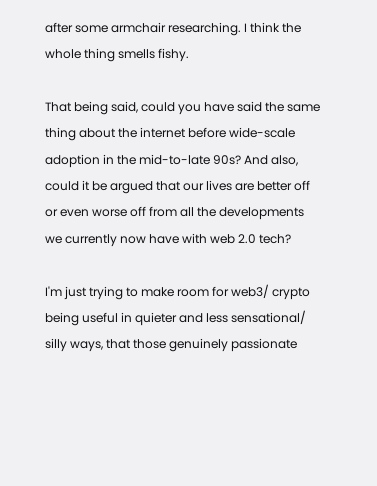after some armchair researching. I think the whole thing smells fishy.

That being said, could you have said the same thing about the internet before wide-scale adoption in the mid-to-late 90s? And also, could it be argued that our lives are better off or even worse off from all the developments we currently now have with web 2.0 tech?

I'm just trying to make room for web3/ crypto being useful in quieter and less sensational/ silly ways, that those genuinely passionate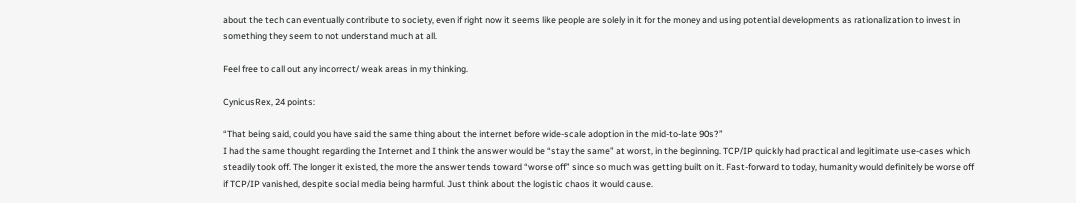about the tech can eventually contribute to society, even if right now it seems like people are solely in it for the money and using potential developments as rationalization to invest in something they seem to not understand much at all.

Feel free to call out any incorrect/ weak areas in my thinking.

CynicusRex, 24 points:

“That being said, could you have said the same thing about the internet before wide-scale adoption in the mid-to-late 90s?”
I had the same thought regarding the Internet and I think the answer would be “stay the same” at worst, in the beginning. TCP/IP quickly had practical and legitimate use-cases which steadily took off. The longer it existed, the more the answer tends toward “worse off” since so much was getting built on it. Fast-forward to today, humanity would definitely be worse off if TCP/IP vanished, despite social media being harmful. Just think about the logistic chaos it would cause.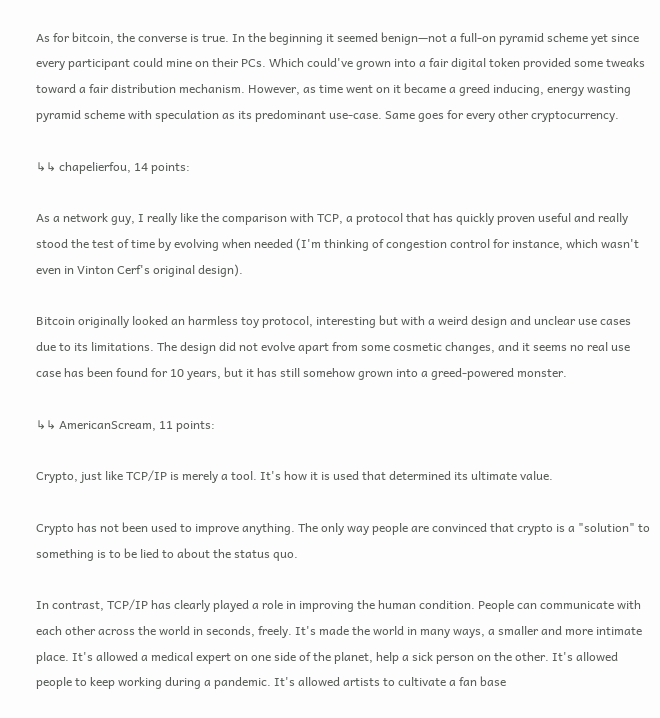As for bitcoin, the converse is true. In the beginning it seemed benign—not a full-on pyramid scheme yet since every participant could mine on their PCs. Which could've grown into a fair digital token provided some tweaks toward a fair distribution mechanism. However, as time went on it became a greed inducing, energy wasting pyramid scheme with speculation as its predominant use-case. Same goes for every other cryptocurrency.

↳↳ chapelierfou, 14 points:

As a network guy, I really like the comparison with TCP, a protocol that has quickly proven useful and really stood the test of time by evolving when needed (I'm thinking of congestion control for instance, which wasn't even in Vinton Cerf's original design).

Bitcoin originally looked an harmless toy protocol, interesting but with a weird design and unclear use cases due to its limitations. The design did not evolve apart from some cosmetic changes, and it seems no real use case has been found for 10 years, but it has still somehow grown into a greed-powered monster.

↳↳ AmericanScream, 11 points:

Crypto, just like TCP/IP is merely a tool. It's how it is used that determined its ultimate value.

Crypto has not been used to improve anything. The only way people are convinced that crypto is a "solution" to something is to be lied to about the status quo.

In contrast, TCP/IP has clearly played a role in improving the human condition. People can communicate with each other across the world in seconds, freely. It's made the world in many ways, a smaller and more intimate place. It's allowed a medical expert on one side of the planet, help a sick person on the other. It's allowed people to keep working during a pandemic. It's allowed artists to cultivate a fan base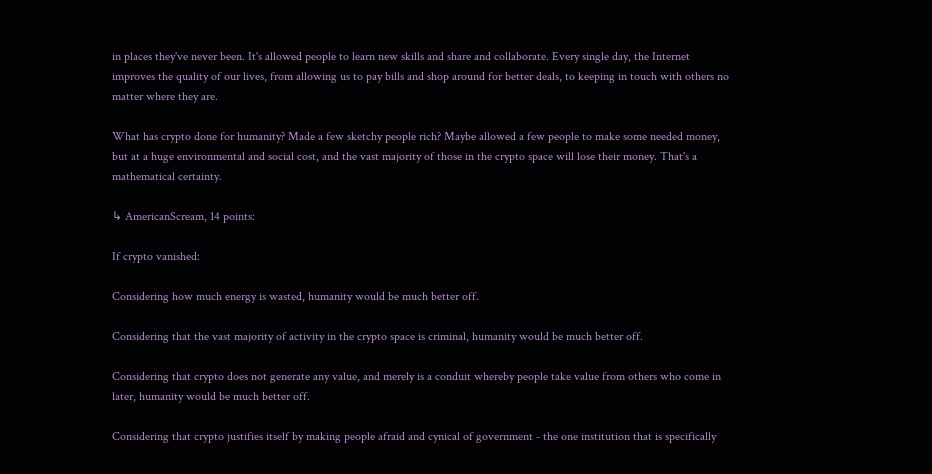in places they've never been. It's allowed people to learn new skills and share and collaborate. Every single day, the Internet improves the quality of our lives, from allowing us to pay bills and shop around for better deals, to keeping in touch with others no matter where they are.

What has crypto done for humanity? Made a few sketchy people rich? Maybe allowed a few people to make some needed money, but at a huge environmental and social cost, and the vast majority of those in the crypto space will lose their money. That's a mathematical certainty.

↳ AmericanScream, 14 points:

If crypto vanished:

Considering how much energy is wasted, humanity would be much better off.

Considering that the vast majority of activity in the crypto space is criminal, humanity would be much better off.

Considering that crypto does not generate any value, and merely is a conduit whereby people take value from others who come in later, humanity would be much better off.

Considering that crypto justifies itself by making people afraid and cynical of government - the one institution that is specifically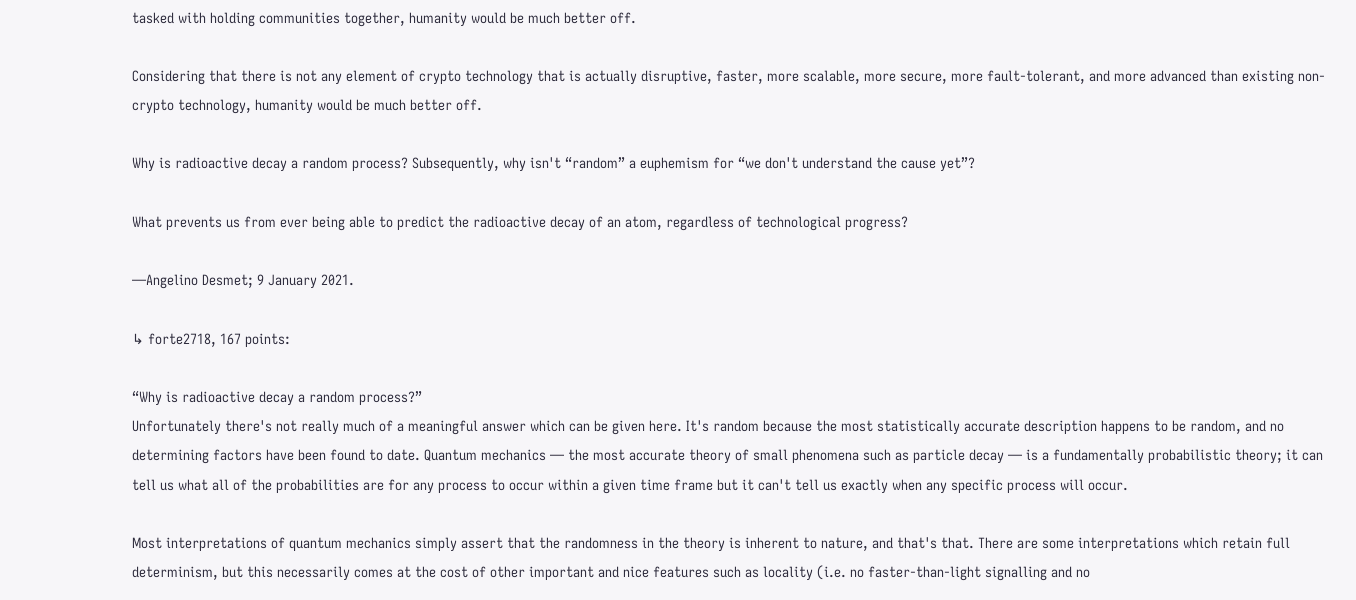tasked with holding communities together, humanity would be much better off.

Considering that there is not any element of crypto technology that is actually disruptive, faster, more scalable, more secure, more fault-tolerant, and more advanced than existing non-crypto technology, humanity would be much better off.

Why is radioactive decay a random process? Subsequently, why isn't “random” a euphemism for “we don't understand the cause yet”?

What prevents us from ever being able to predict the radioactive decay of an atom, regardless of technological progress?

—Angelino Desmet; 9 January 2021.

↳ forte2718, 167 points:

“Why is radioactive decay a random process?”
Unfortunately there's not really much of a meaningful answer which can be given here. It's random because the most statistically accurate description happens to be random, and no determining factors have been found to date. Quantum mechanics — the most accurate theory of small phenomena such as particle decay — is a fundamentally probabilistic theory; it can tell us what all of the probabilities are for any process to occur within a given time frame but it can't tell us exactly when any specific process will occur.

Most interpretations of quantum mechanics simply assert that the randomness in the theory is inherent to nature, and that's that. There are some interpretations which retain full determinism, but this necessarily comes at the cost of other important and nice features such as locality (i.e. no faster-than-light signalling and no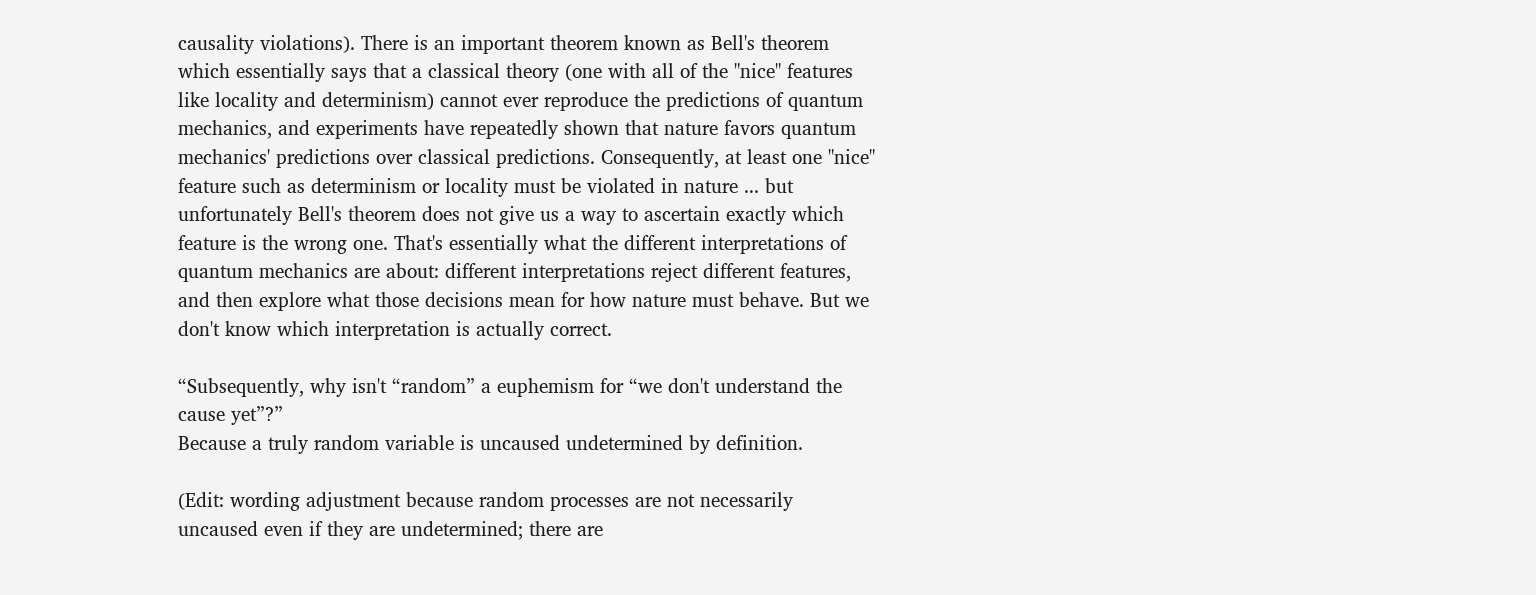causality violations). There is an important theorem known as Bell's theorem which essentially says that a classical theory (one with all of the "nice" features like locality and determinism) cannot ever reproduce the predictions of quantum mechanics, and experiments have repeatedly shown that nature favors quantum mechanics' predictions over classical predictions. Consequently, at least one "nice" feature such as determinism or locality must be violated in nature ... but unfortunately Bell's theorem does not give us a way to ascertain exactly which feature is the wrong one. That's essentially what the different interpretations of quantum mechanics are about: different interpretations reject different features, and then explore what those decisions mean for how nature must behave. But we don't know which interpretation is actually correct.

“Subsequently, why isn't “random” a euphemism for “we don't understand the cause yet”?”
Because a truly random variable is uncaused undetermined by definition.

(Edit: wording adjustment because random processes are not necessarily uncaused even if they are undetermined; there are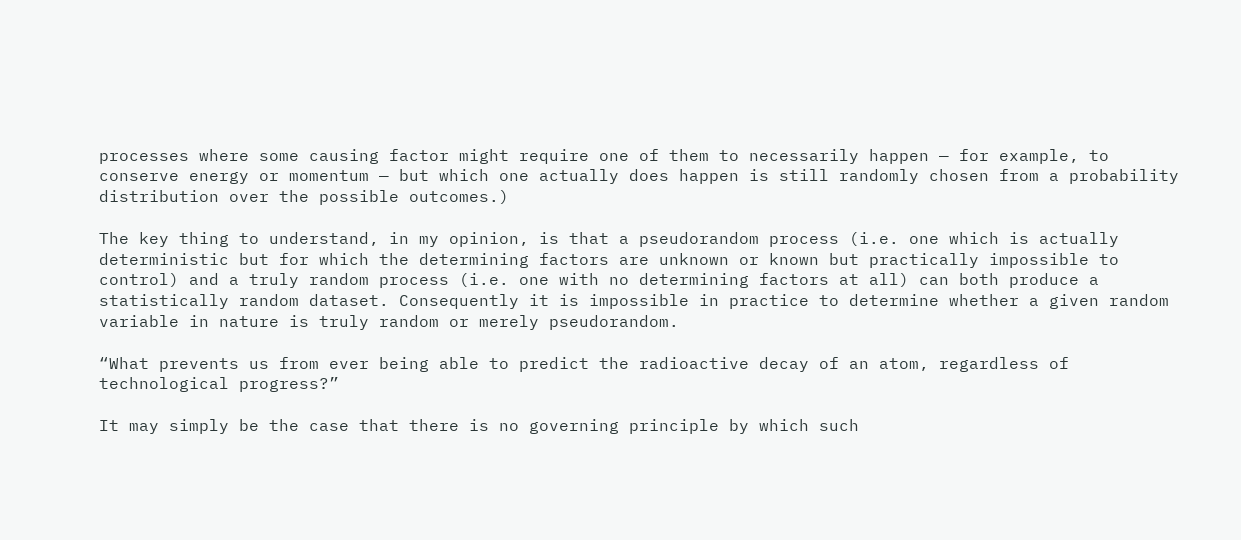processes where some causing factor might require one of them to necessarily happen — for example, to conserve energy or momentum — but which one actually does happen is still randomly chosen from a probability distribution over the possible outcomes.)

The key thing to understand, in my opinion, is that a pseudorandom process (i.e. one which is actually deterministic but for which the determining factors are unknown or known but practically impossible to control) and a truly random process (i.e. one with no determining factors at all) can both produce a statistically random dataset. Consequently it is impossible in practice to determine whether a given random variable in nature is truly random or merely pseudorandom.

“What prevents us from ever being able to predict the radioactive decay of an atom, regardless of technological progress?”

It may simply be the case that there is no governing principle by which such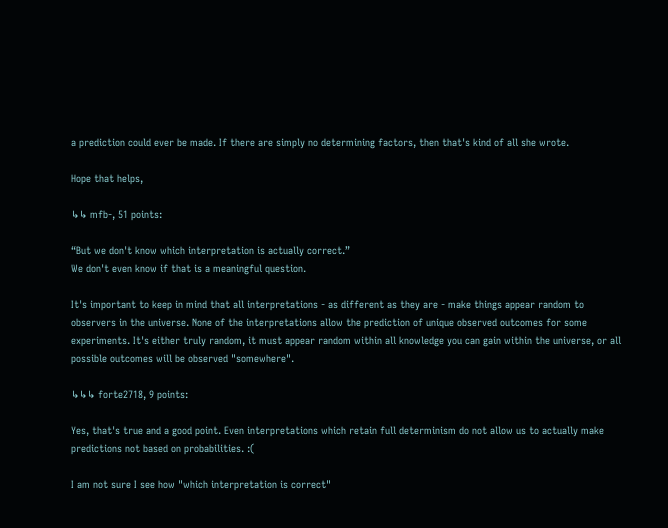a prediction could ever be made. If there are simply no determining factors, then that's kind of all she wrote.

Hope that helps,

↳↳ mfb-, 51 points:

“But we don't know which interpretation is actually correct.”
We don't even know if that is a meaningful question.

It's important to keep in mind that all interpretations - as different as they are - make things appear random to observers in the universe. None of the interpretations allow the prediction of unique observed outcomes for some experiments. It's either truly random, it must appear random within all knowledge you can gain within the universe, or all possible outcomes will be observed "somewhere".

↳↳↳ forte2718, 9 points:

Yes, that's true and a good point. Even interpretations which retain full determinism do not allow us to actually make predictions not based on probabilities. :(

I am not sure I see how "which interpretation is correct"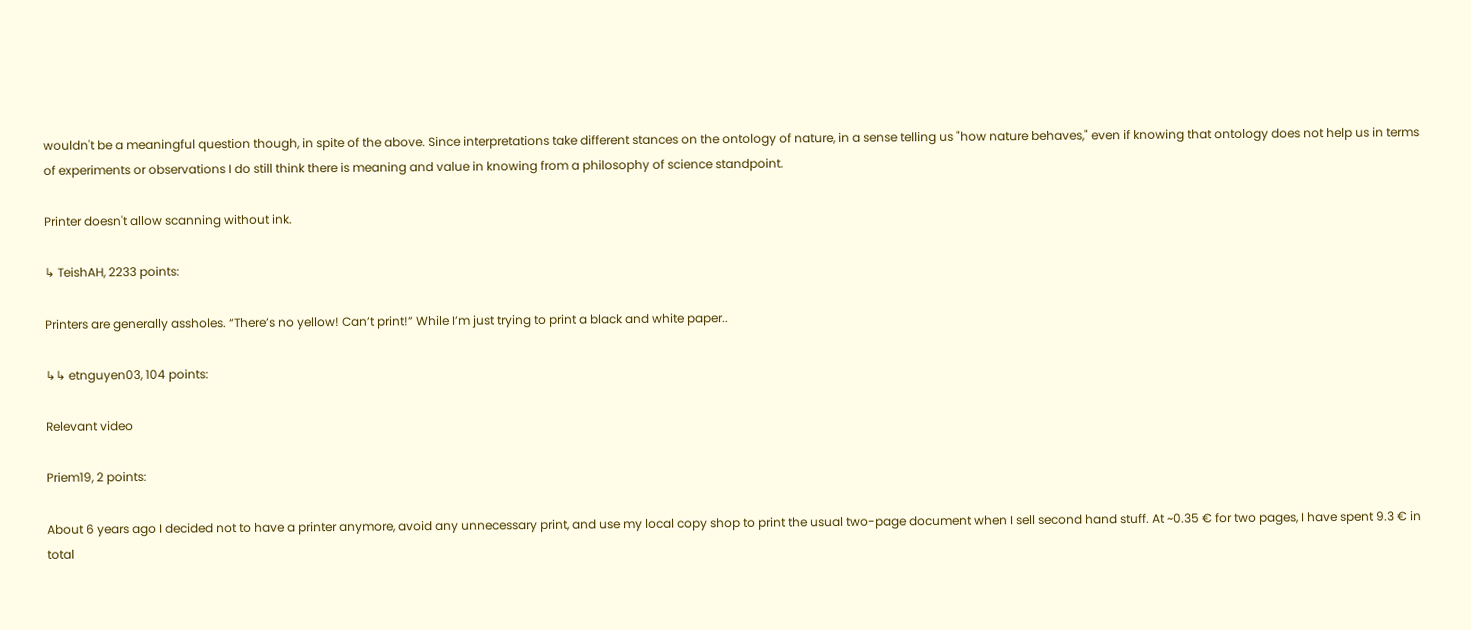wouldn't be a meaningful question though, in spite of the above. Since interpretations take different stances on the ontology of nature, in a sense telling us "how nature behaves," even if knowing that ontology does not help us in terms of experiments or observations I do still think there is meaning and value in knowing from a philosophy of science standpoint.

Printer doesn't allow scanning without ink.

↳ TeishAH, 2233 points:

Printers are generally assholes. “There’s no yellow! Can’t print!” While I’m just trying to print a black and white paper..

↳↳ etnguyen03, 104 points:

Relevant video

Priem19, 2 points:

About 6 years ago I decided not to have a printer anymore, avoid any unnecessary print, and use my local copy shop to print the usual two-page document when I sell second hand stuff. At ~0.35 € for two pages, I have spent 9.3 € in total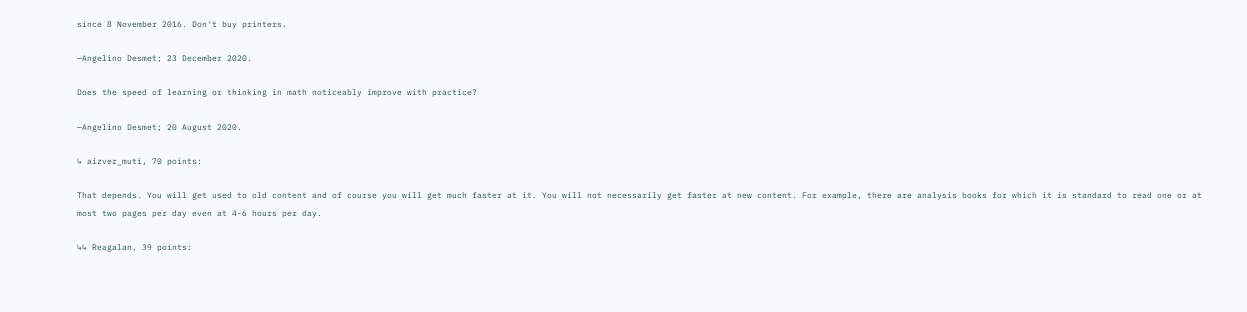since 8 November 2016. Don't buy printers.

—Angelino Desmet; 23 December 2020.

Does the speed of learning or thinking in math noticeably improve with practice?

—Angelino Desmet; 20 August 2020.

↳ aizver_muti, 70 points:

That depends. You will get used to old content and of course you will get much faster at it. You will not necessarily get faster at new content. For example, there are analysis books for which it is standard to read one or at most two pages per day even at 4-6 hours per day.

↳↳ Reagalan, 39 points: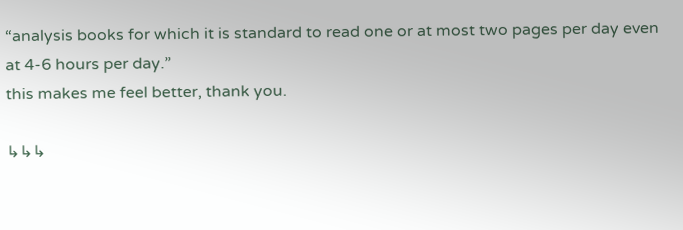“analysis books for which it is standard to read one or at most two pages per day even at 4-6 hours per day.”
this makes me feel better, thank you.

↳↳↳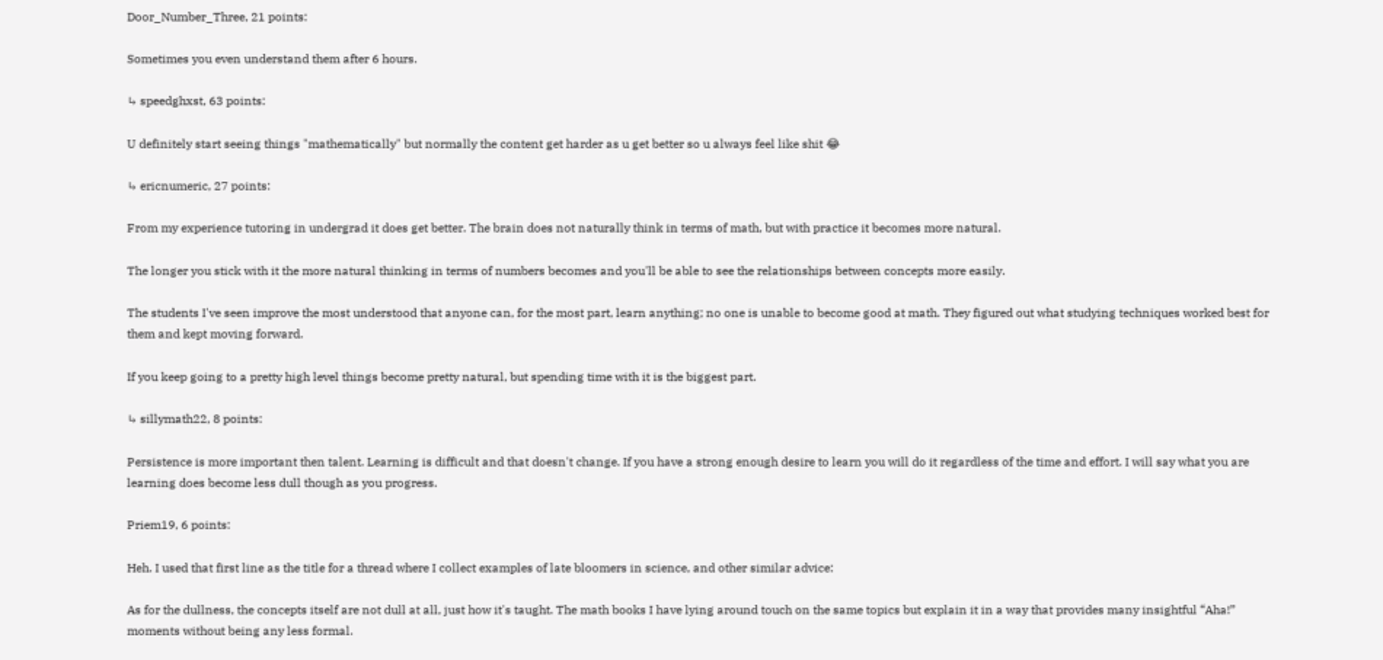Door_Number_Three, 21 points:

Sometimes you even understand them after 6 hours.

↳ speedghxst, 63 points:

U definitely start seeing things "mathematically" but normally the content get harder as u get better so u always feel like shit 😂

↳ ericnumeric, 27 points:

From my experience tutoring in undergrad it does get better. The brain does not naturally think in terms of math, but with practice it becomes more natural.

The longer you stick with it the more natural thinking in terms of numbers becomes and you'll be able to see the relationships between concepts more easily.

The students I've seen improve the most understood that anyone can, for the most part, learn anything; no one is unable to become good at math. They figured out what studying techniques worked best for them and kept moving forward.

If you keep going to a pretty high level things become pretty natural, but spending time with it is the biggest part.

↳ sillymath22, 8 points:

Persistence is more important then talent. Learning is difficult and that doesn't change. If you have a strong enough desire to learn you will do it regardless of the time and effort. I will say what you are learning does become less dull though as you progress.

Priem19, 6 points:

Heh. I used that first line as the title for a thread where I collect examples of late bloomers in science, and other similar advice:

As for the dullness, the concepts itself are not dull at all, just how it's taught. The math books I have lying around touch on the same topics but explain it in a way that provides many insightful “Aha!” moments without being any less formal.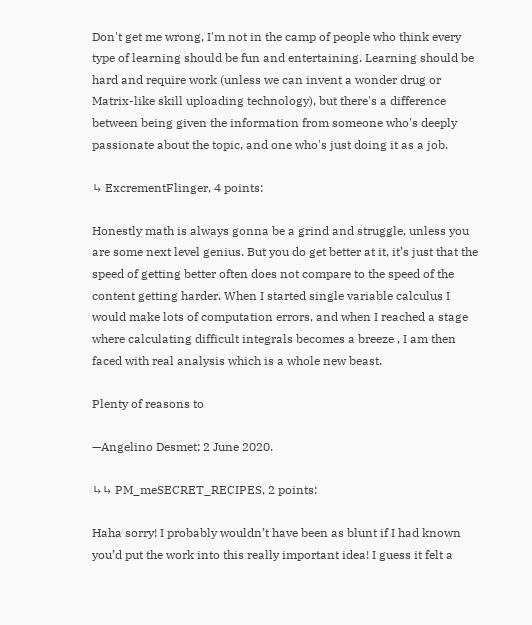Don't get me wrong, I'm not in the camp of people who think every type of learning should be fun and entertaining. Learning should be hard and require work (unless we can invent a wonder drug or Matrix-like skill uploading technology), but there's a difference between being given the information from someone who's deeply passionate about the topic, and one who's just doing it as a job.

↳ ExcrementFlinger, 4 points:

Honestly math is always gonna be a grind and struggle, unless you are some next level genius. But you do get better at it, it’s just that the speed of getting better often does not compare to the speed of the content getting harder. When I started single variable calculus I would make lots of computation errors, and when I reached a stage where calculating difficult integrals becomes a breeze , I am then faced with real analysis which is a whole new beast.

Plenty of reasons to

—Angelino Desmet; 2 June 2020.

↳↳ PM_meSECRET_RECIPES, 2 points:

Haha sorry! I probably wouldn’t have been as blunt if I had known you’d put the work into this really important idea! I guess it felt a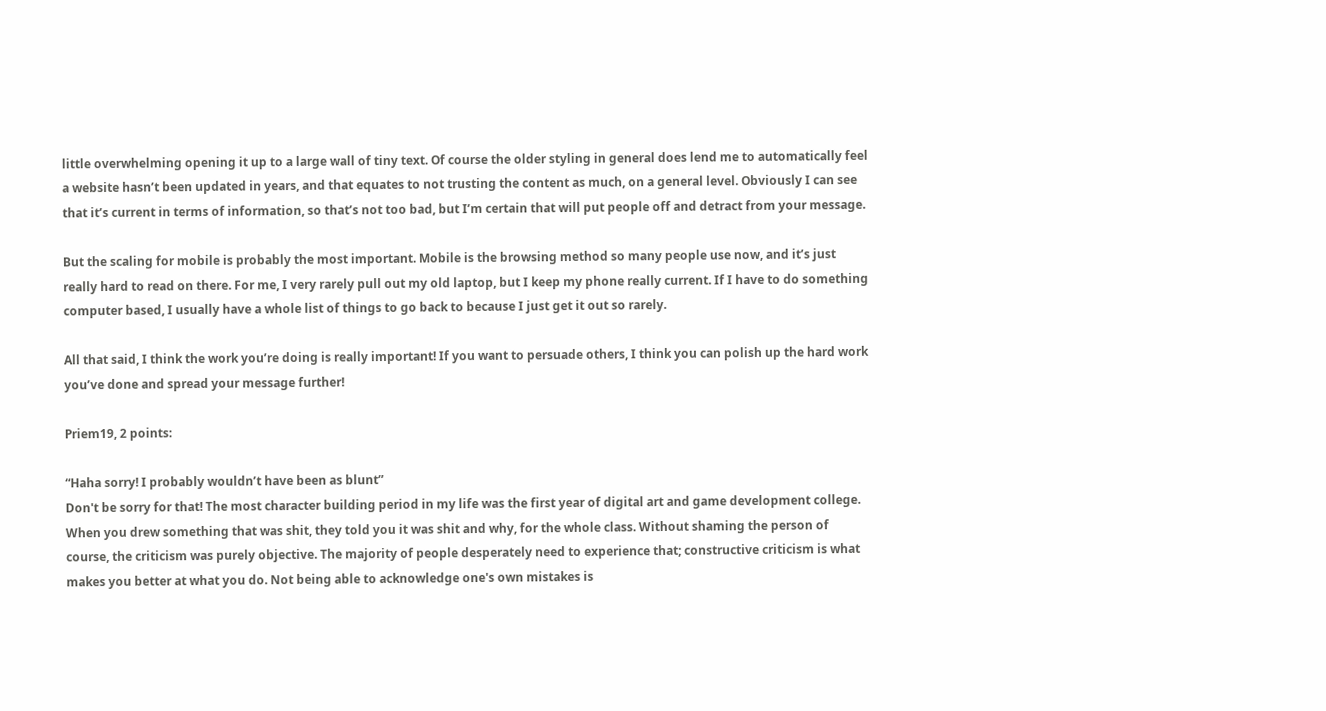little overwhelming opening it up to a large wall of tiny text. Of course the older styling in general does lend me to automatically feel a website hasn’t been updated in years, and that equates to not trusting the content as much, on a general level. Obviously I can see that it’s current in terms of information, so that’s not too bad, but I’m certain that will put people off and detract from your message.

But the scaling for mobile is probably the most important. Mobile is the browsing method so many people use now, and it’s just really hard to read on there. For me, I very rarely pull out my old laptop, but I keep my phone really current. If I have to do something computer based, I usually have a whole list of things to go back to because I just get it out so rarely.

All that said, I think the work you’re doing is really important! If you want to persuade others, I think you can polish up the hard work you’ve done and spread your message further!

Priem19, 2 points:

“Haha sorry! I probably wouldn’t have been as blunt”
Don't be sorry for that! The most character building period in my life was the first year of digital art and game development college. When you drew something that was shit, they told you it was shit and why, for the whole class. Without shaming the person of course, the criticism was purely objective. The majority of people desperately need to experience that; constructive criticism is what makes you better at what you do. Not being able to acknowledge one's own mistakes is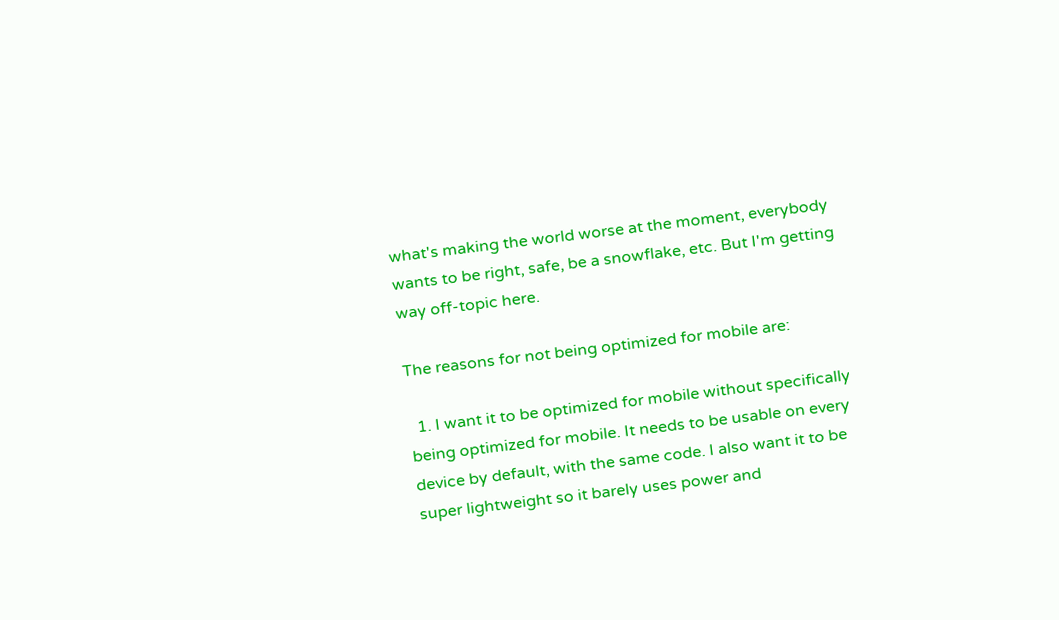what's making the world worse at the moment, everybody wants to be right, safe, be a snowflake, etc. But I'm getting way off-topic here.

The reasons for not being optimized for mobile are:

  1. I want it to be optimized for mobile without specifically being optimized for mobile. It needs to be usable on every device by default, with the same code. I also want it to be super lightweight so it barely uses power and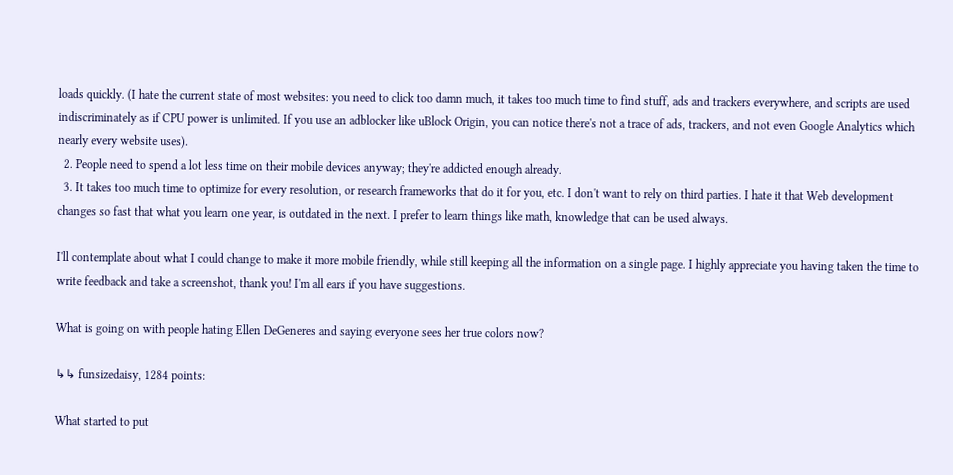loads quickly. (I hate the current state of most websites: you need to click too damn much, it takes too much time to find stuff, ads and trackers everywhere, and scripts are used indiscriminately as if CPU power is unlimited. If you use an adblocker like uBlock Origin, you can notice there's not a trace of ads, trackers, and not even Google Analytics which nearly every website uses).
  2. People need to spend a lot less time on their mobile devices anyway; they're addicted enough already.
  3. It takes too much time to optimize for every resolution, or research frameworks that do it for you, etc. I don't want to rely on third parties. I hate it that Web development changes so fast that what you learn one year, is outdated in the next. I prefer to learn things like math, knowledge that can be used always.

I'll contemplate about what I could change to make it more mobile friendly, while still keeping all the information on a single page. I highly appreciate you having taken the time to write feedback and take a screenshot, thank you! I'm all ears if you have suggestions.

What is going on with people hating Ellen DeGeneres and saying everyone sees her true colors now?

↳↳ funsizedaisy, 1284 points:

What started to put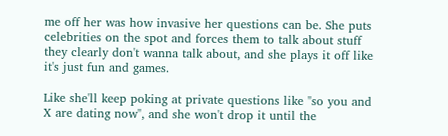me off her was how invasive her questions can be. She puts celebrities on the spot and forces them to talk about stuff they clearly don't wanna talk about, and she plays it off like it's just fun and games.

Like she'll keep poking at private questions like "so you and X are dating now", and she won't drop it until the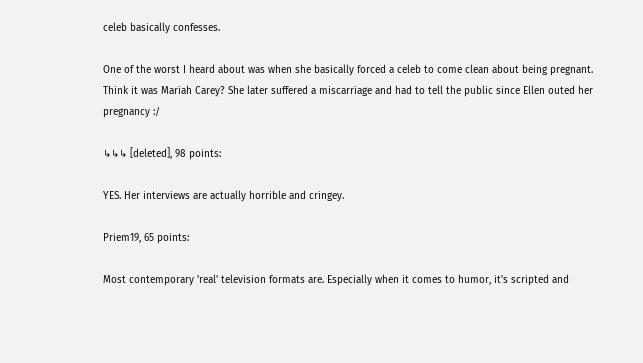celeb basically confesses.

One of the worst I heard about was when she basically forced a celeb to come clean about being pregnant. Think it was Mariah Carey? She later suffered a miscarriage and had to tell the public since Ellen outed her pregnancy :/

↳↳↳ [deleted], 98 points:

YES. Her interviews are actually horrible and cringey.

Priem19, 65 points:

Most contemporary 'real' television formats are. Especially when it comes to humor, it's scripted and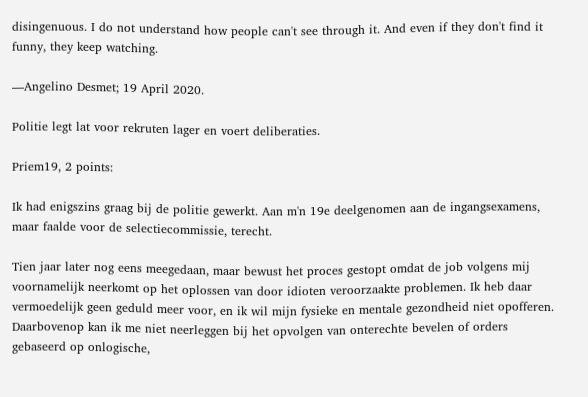disingenuous. I do not understand how people can't see through it. And even if they don't find it funny, they keep watching.

—Angelino Desmet; 19 April 2020.

Politie legt lat voor rekruten lager en voert deliberaties.

Priem19, 2 points:

Ik had enigszins graag bij de politie gewerkt. Aan m'n 19e deelgenomen aan de ingangsexamens, maar faalde voor de selectiecommissie, terecht.

Tien jaar later nog eens meegedaan, maar bewust het proces gestopt omdat de job volgens mij voornamelijk neerkomt op het oplossen van door idioten veroorzaakte problemen. Ik heb daar vermoedelijk geen geduld meer voor, en ik wil mijn fysieke en mentale gezondheid niet opofferen. Daarbovenop kan ik me niet neerleggen bij het opvolgen van onterechte bevelen of orders gebaseerd op onlogische,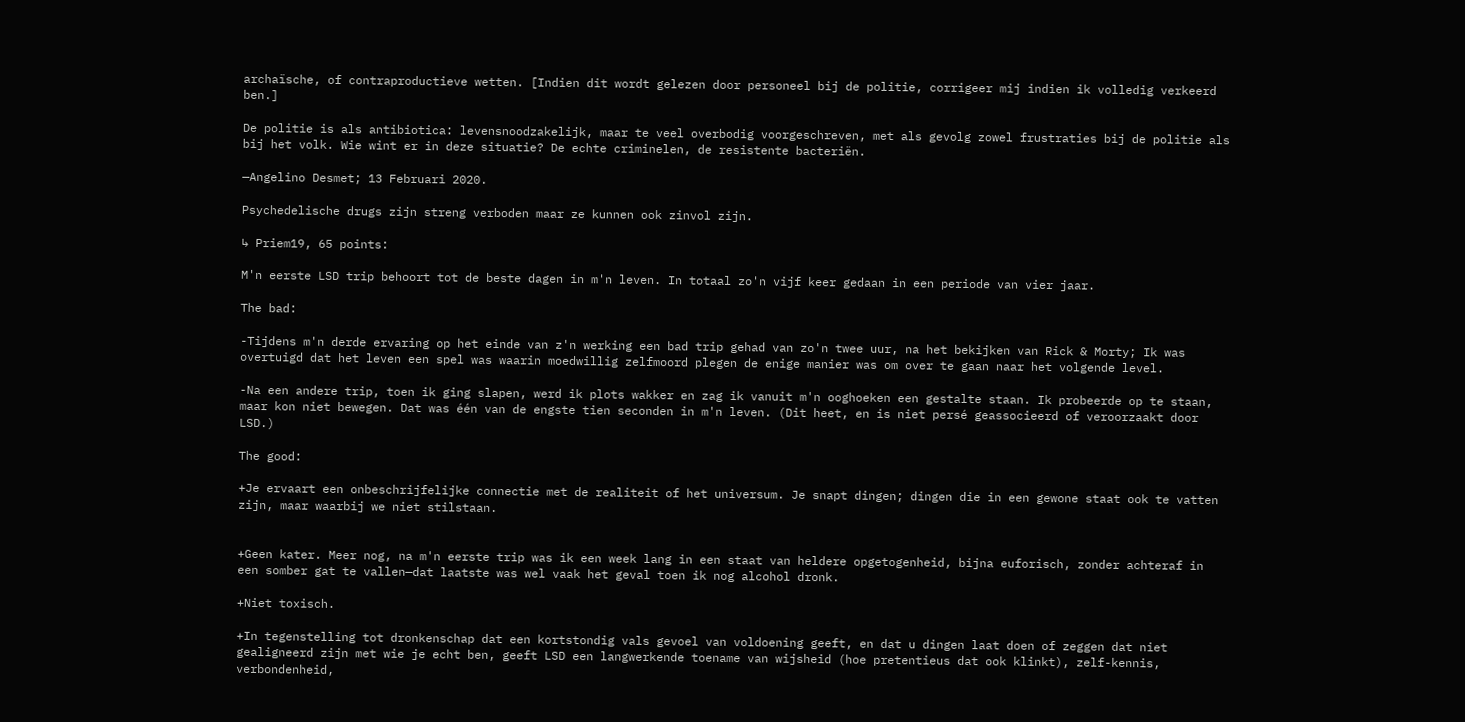archaïsche, of contraproductieve wetten. [Indien dit wordt gelezen door personeel bij de politie, corrigeer mij indien ik volledig verkeerd ben.]

De politie is als antibiotica: levensnoodzakelijk, maar te veel overbodig voorgeschreven, met als gevolg zowel frustraties bij de politie als bij het volk. Wie wint er in deze situatie? De echte criminelen, de resistente bacteriën.

—Angelino Desmet; 13 Februari 2020.

Psychedelische drugs zijn streng verboden maar ze kunnen ook zinvol zijn.

↳ Priem19, 65 points:

M'n eerste LSD trip behoort tot de beste dagen in m'n leven. In totaal zo'n vijf keer gedaan in een periode van vier jaar.

The bad:

-Tijdens m'n derde ervaring op het einde van z'n werking een bad trip gehad van zo'n twee uur, na het bekijken van Rick & Morty; Ik was overtuigd dat het leven een spel was waarin moedwillig zelfmoord plegen de enige manier was om over te gaan naar het volgende level.

-Na een andere trip, toen ik ging slapen, werd ik plots wakker en zag ik vanuit m'n ooghoeken een gestalte staan. Ik probeerde op te staan, maar kon niet bewegen. Dat was één van de engste tien seconden in m'n leven. (Dit heet, en is niet persé geassocieerd of veroorzaakt door LSD.)

The good:

+Je ervaart een onbeschrijfelijke connectie met de realiteit of het universum. Je snapt dingen; dingen die in een gewone staat ook te vatten zijn, maar waarbij we niet stilstaan.


+Geen kater. Meer nog, na m'n eerste trip was ik een week lang in een staat van heldere opgetogenheid, bijna euforisch, zonder achteraf in een somber gat te vallen—dat laatste was wel vaak het geval toen ik nog alcohol dronk.

+Niet toxisch.

+In tegenstelling tot dronkenschap dat een kortstondig vals gevoel van voldoening geeft, en dat u dingen laat doen of zeggen dat niet gealigneerd zijn met wie je echt ben, geeft LSD een langwerkende toename van wijsheid (hoe pretentieus dat ook klinkt), zelf-kennis, verbondenheid,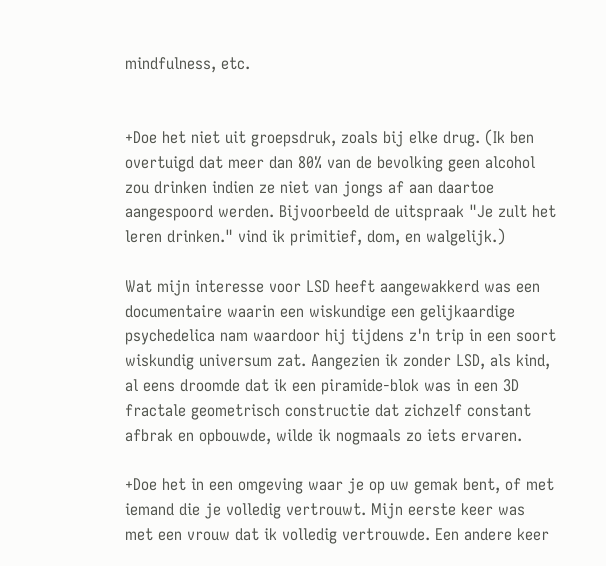mindfulness, etc.


+Doe het niet uit groepsdruk, zoals bij elke drug. (Ik ben overtuigd dat meer dan 80% van de bevolking geen alcohol zou drinken indien ze niet van jongs af aan daartoe aangespoord werden. Bijvoorbeeld de uitspraak "Je zult het leren drinken." vind ik primitief, dom, en walgelijk.)

Wat mijn interesse voor LSD heeft aangewakkerd was een documentaire waarin een wiskundige een gelijkaardige psychedelica nam waardoor hij tijdens z'n trip in een soort wiskundig universum zat. Aangezien ik zonder LSD, als kind, al eens droomde dat ik een piramide-blok was in een 3D fractale geometrisch constructie dat zichzelf constant afbrak en opbouwde, wilde ik nogmaals zo iets ervaren.

+Doe het in een omgeving waar je op uw gemak bent, of met iemand die je volledig vertrouwt. Mijn eerste keer was met een vrouw dat ik volledig vertrouwde. Een andere keer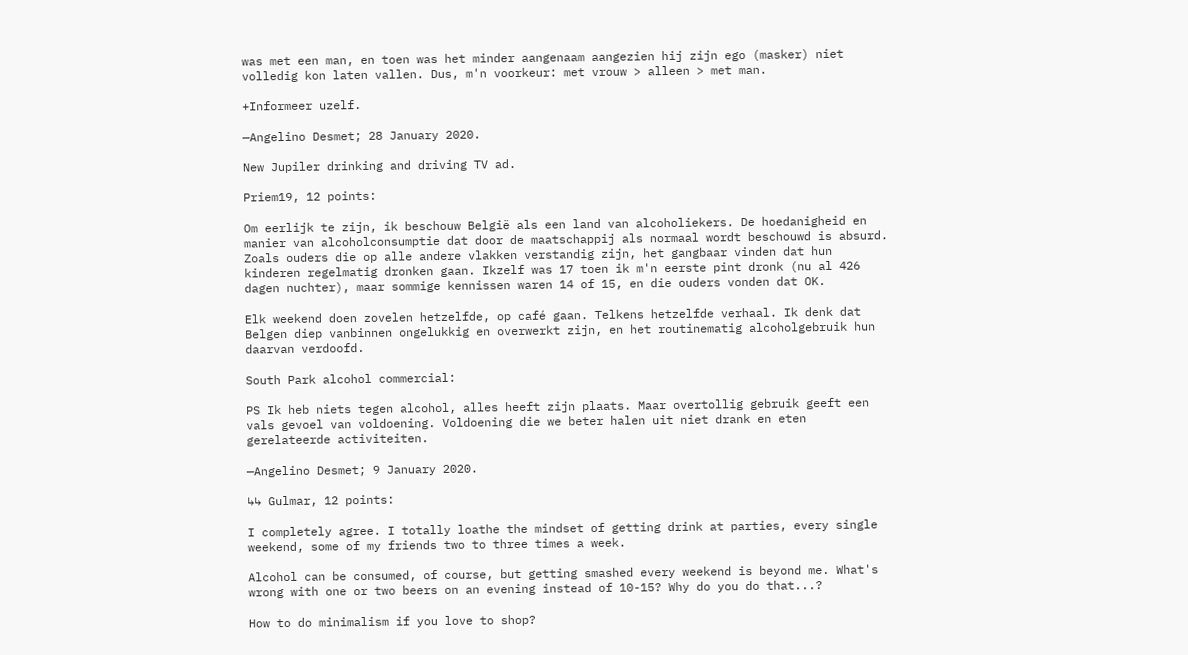was met een man, en toen was het minder aangenaam aangezien hij zijn ego (masker) niet volledig kon laten vallen. Dus, m'n voorkeur: met vrouw > alleen > met man.

+Informeer uzelf.

—Angelino Desmet; 28 January 2020.

New Jupiler drinking and driving TV ad.

Priem19, 12 points:

Om eerlijk te zijn, ik beschouw België als een land van alcoholiekers. De hoedanigheid en manier van alcoholconsumptie dat door de maatschappij als normaal wordt beschouwd is absurd. Zoals ouders die op alle andere vlakken verstandig zijn, het gangbaar vinden dat hun kinderen regelmatig dronken gaan. Ikzelf was 17 toen ik m'n eerste pint dronk (nu al 426 dagen nuchter), maar sommige kennissen waren 14 of 15, en die ouders vonden dat OK.

Elk weekend doen zovelen hetzelfde, op café gaan. Telkens hetzelfde verhaal. Ik denk dat Belgen diep vanbinnen ongelukkig en overwerkt zijn, en het routinematig alcoholgebruik hun daarvan verdoofd.

South Park alcohol commercial:

PS Ik heb niets tegen alcohol, alles heeft zijn plaats. Maar overtollig gebruik geeft een vals gevoel van voldoening. Voldoening die we beter halen uit niet drank en eten gerelateerde activiteiten.

—Angelino Desmet; 9 January 2020.

↳↳ Gulmar, 12 points:

I completely agree. I totally loathe the mindset of getting drink at parties, every single weekend, some of my friends two to three times a week.

Alcohol can be consumed, of course, but getting smashed every weekend is beyond me. What's wrong with one or two beers on an evening instead of 10-15? Why do you do that...?

How to do minimalism if you love to shop?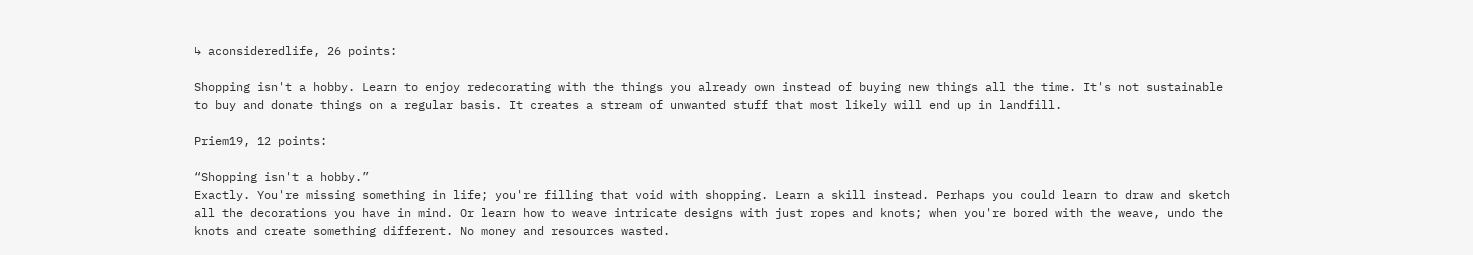↳ aconsideredlife, 26 points:

Shopping isn't a hobby. Learn to enjoy redecorating with the things you already own instead of buying new things all the time. It's not sustainable to buy and donate things on a regular basis. It creates a stream of unwanted stuff that most likely will end up in landfill.

Priem19, 12 points:

“Shopping isn't a hobby.”
Exactly. You're missing something in life; you're filling that void with shopping. Learn a skill instead. Perhaps you could learn to draw and sketch all the decorations you have in mind. Or learn how to weave intricate designs with just ropes and knots; when you're bored with the weave, undo the knots and create something different. No money and resources wasted.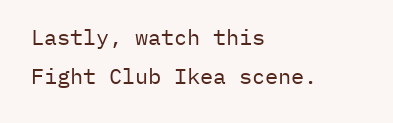Lastly, watch this Fight Club Ikea scene.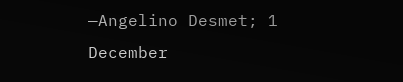—Angelino Desmet; 1 December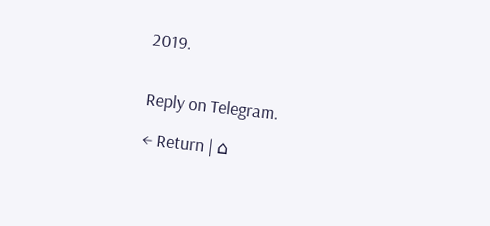2019.


Reply on Telegram.

← Return | ⌂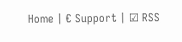Home | € Support | ☑ RSS